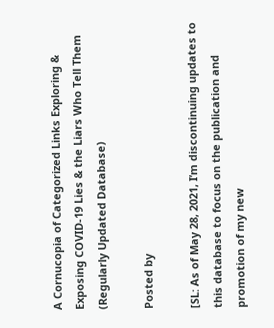A Cornucopia of Categorized Links Exploring & Exposing COVID-19 Lies & the Liars Who Tell Them (Regularly Updated Database)

Posted by

[SL: As of May 28, 2021, I’m discontinuing updates to this database to focus on the publication and promotion of my new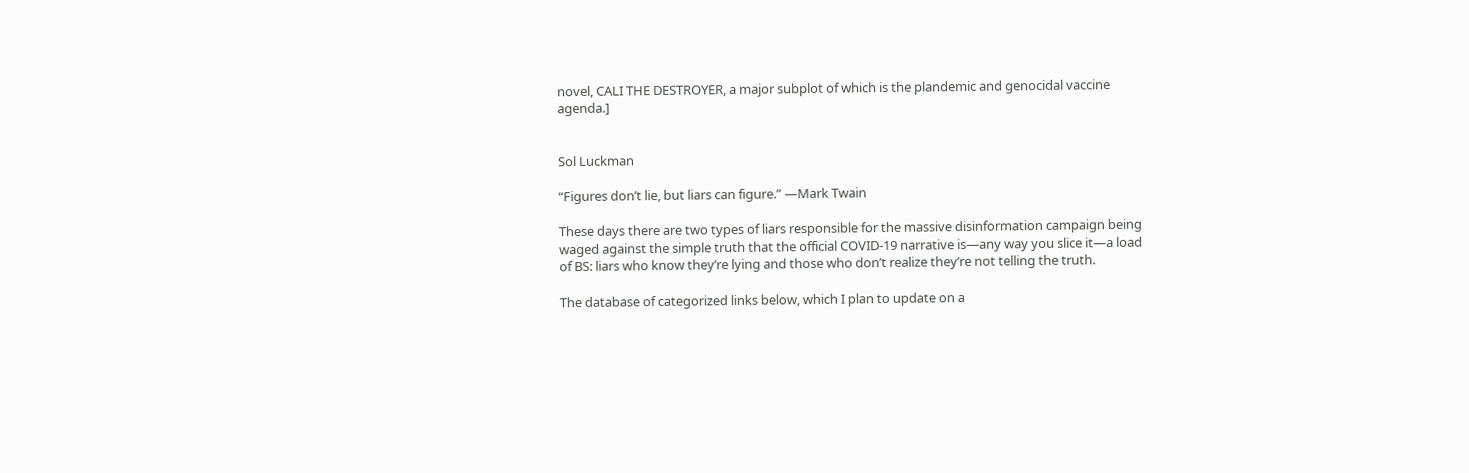novel, CALI THE DESTROYER, a major subplot of which is the plandemic and genocidal vaccine agenda.]


Sol Luckman

“Figures don’t lie, but liars can figure.” —Mark Twain

These days there are two types of liars responsible for the massive disinformation campaign being waged against the simple truth that the official COVID-19 narrative is—any way you slice it—a load of BS: liars who know they’re lying and those who don’t realize they’re not telling the truth.

The database of categorized links below, which I plan to update on a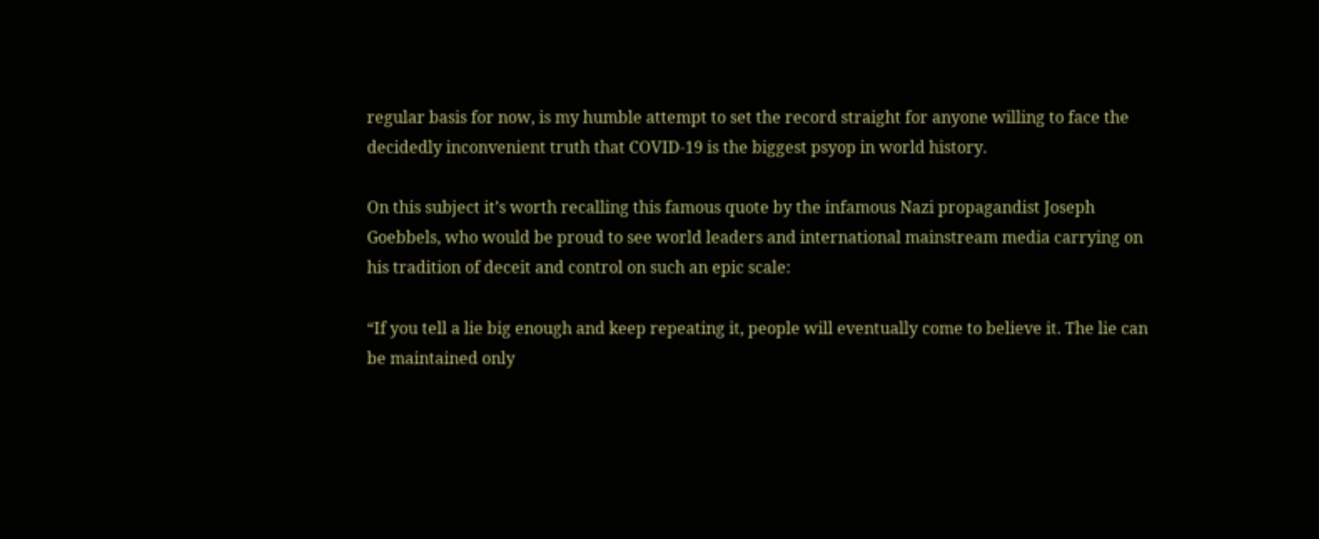regular basis for now, is my humble attempt to set the record straight for anyone willing to face the decidedly inconvenient truth that COVID-19 is the biggest psyop in world history.

On this subject it’s worth recalling this famous quote by the infamous Nazi propagandist Joseph Goebbels, who would be proud to see world leaders and international mainstream media carrying on his tradition of deceit and control on such an epic scale:

“If you tell a lie big enough and keep repeating it, people will eventually come to believe it. The lie can be maintained only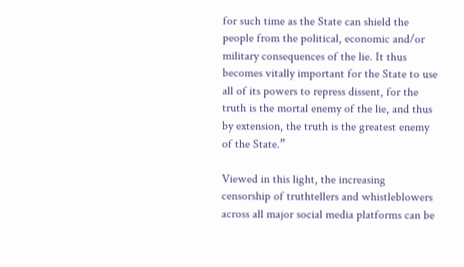for such time as the State can shield the people from the political, economic and/or military consequences of the lie. It thus becomes vitally important for the State to use all of its powers to repress dissent, for the truth is the mortal enemy of the lie, and thus by extension, the truth is the greatest enemy of the State.”

Viewed in this light, the increasing censorship of truthtellers and whistleblowers across all major social media platforms can be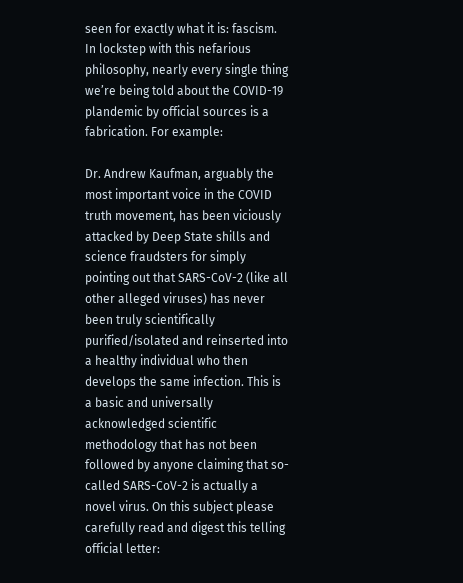seen for exactly what it is: fascism. In lockstep with this nefarious philosophy, nearly every single thing we’re being told about the COVID-19 plandemic by official sources is a fabrication. For example:

Dr. Andrew Kaufman, arguably the most important voice in the COVID truth movement, has been viciously attacked by Deep State shills and science fraudsters for simply pointing out that SARS-CoV-2 (like all other alleged viruses) has never been truly scientifically purified/isolated and reinserted into a healthy individual who then develops the same infection. This is a basic and universally acknowledged scientific methodology that has not been followed by anyone claiming that so-called SARS-CoV-2 is actually a novel virus. On this subject please carefully read and digest this telling official letter: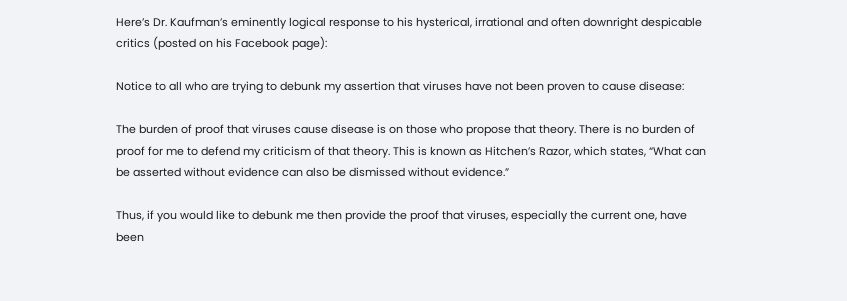Here’s Dr. Kaufman’s eminently logical response to his hysterical, irrational and often downright despicable critics (posted on his Facebook page):

Notice to all who are trying to debunk my assertion that viruses have not been proven to cause disease:

The burden of proof that viruses cause disease is on those who propose that theory. There is no burden of proof for me to defend my criticism of that theory. This is known as Hitchen’s Razor, which states, “What can be asserted without evidence can also be dismissed without evidence.”

Thus, if you would like to debunk me then provide the proof that viruses, especially the current one, have been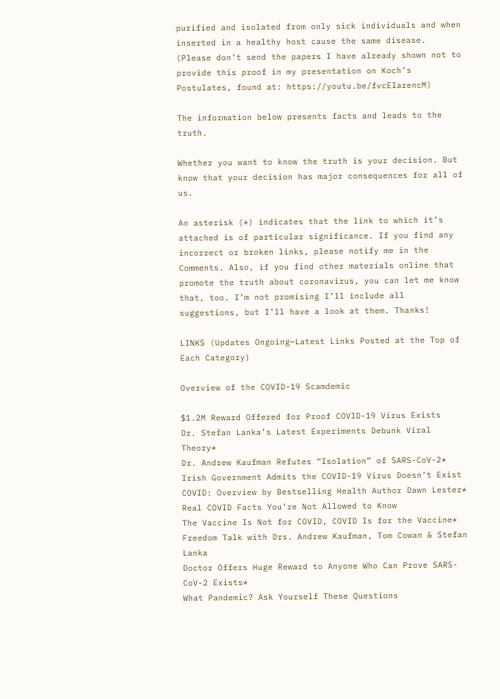purified and isolated from only sick individuals and when inserted in a healthy host cause the same disease. (Please don’t send the papers I have already shown not to provide this proof in my presentation on Koch’s Postulates, found at: https://youtu.be/fvcEIarencM)

The information below presents facts and leads to the truth.

Whether you want to know the truth is your decision. But know that your decision has major consequences for all of us.

An asterisk (*) indicates that the link to which it’s attached is of particular significance. If you find any incorrect or broken links, please notify me in the Comments. Also, if you find other materials online that promote the truth about coronavirus, you can let me know that, too. I’m not promising I’ll include all suggestions, but I’ll have a look at them. Thanks!

LINKS (Updates Ongoing—Latest Links Posted at the Top of Each Category)

Overview of the COVID-19 Scamdemic

$1.2M Reward Offered for Proof COVID-19 Virus Exists
Dr. Stefan Lanka’s Latest Experiments Debunk Viral Theory*
Dr. Andrew Kaufman Refutes “Isolation” of SARS-CoV-2*
Irish Government Admits the COVID-19 Virus Doesn’t Exist
COVID: Overview by Bestselling Health Author Dawn Lester*
Real COVID Facts You’re Not Allowed to Know
The Vaccine Is Not for COVID, COVID Is for the Vaccine*
Freedom Talk with Drs. Andrew Kaufman, Tom Cowan & Stefan Lanka
Doctor Offers Huge Reward to Anyone Who Can Prove SARS-CoV-2 Exists*
What Pandemic? Ask Yourself These Questions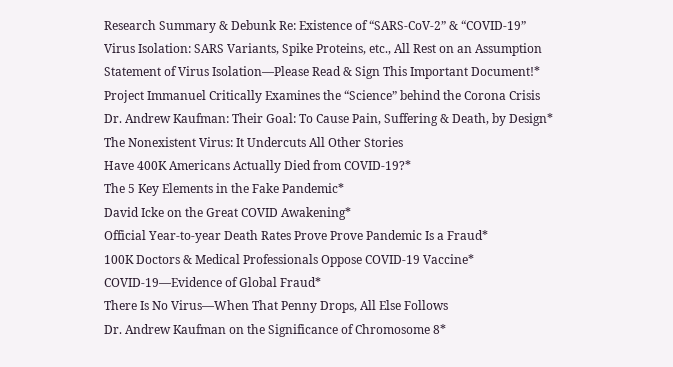Research Summary & Debunk Re: Existence of “SARS-CoV-2” & “COVID-19”
Virus Isolation: SARS Variants, Spike Proteins, etc., All Rest on an Assumption
Statement of Virus Isolation—Please Read & Sign This Important Document!*
Project Immanuel Critically Examines the “Science” behind the Corona Crisis
Dr. Andrew Kaufman: Their Goal: To Cause Pain, Suffering & Death, by Design*
The Nonexistent Virus: It Undercuts All Other Stories
Have 400K Americans Actually Died from COVID-19?*
The 5 Key Elements in the Fake Pandemic*
David Icke on the Great COVID Awakening*
Official Year-to-year Death Rates Prove Prove Pandemic Is a Fraud*
100K Doctors & Medical Professionals Oppose COVID-19 Vaccine*
COVID-19—Evidence of Global Fraud*
There Is No Virus—When That Penny Drops, All Else Follows
Dr. Andrew Kaufman on the Significance of Chromosome 8*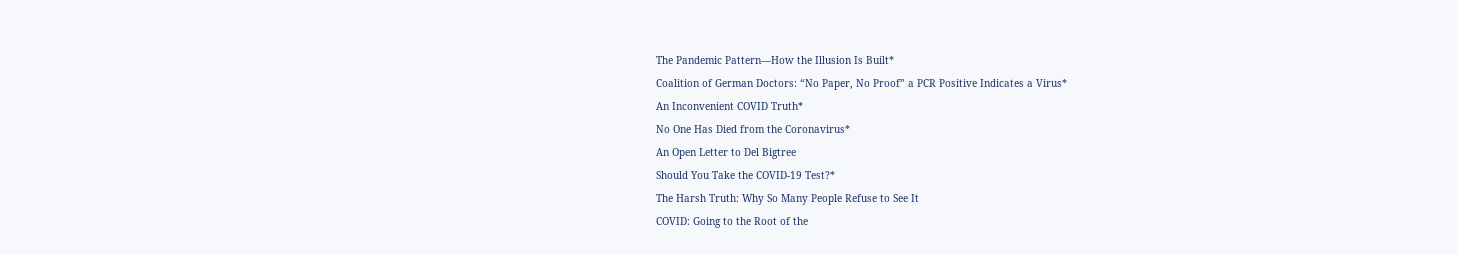The Pandemic Pattern—How the Illusion Is Built*
Coalition of German Doctors: “No Paper, No Proof” a PCR Positive Indicates a Virus*
An Inconvenient COVID Truth*
No One Has Died from the Coronavirus*
An Open Letter to Del Bigtree
Should You Take the COVID-19 Test?*
The Harsh Truth: Why So Many People Refuse to See It
COVID: Going to the Root of the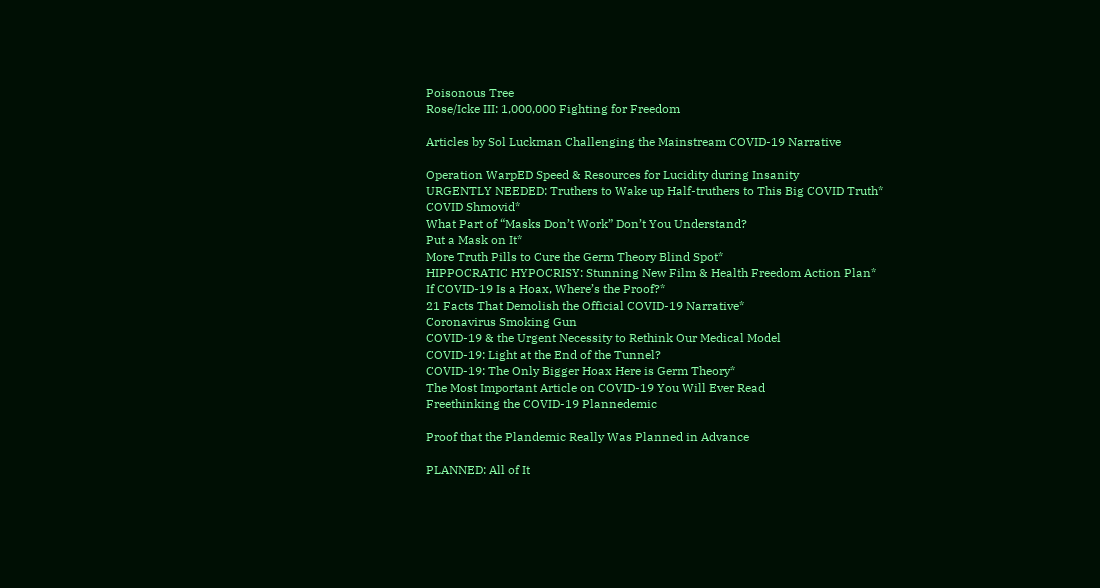Poisonous Tree
Rose/Icke III: 1,000,000 Fighting for Freedom

Articles by Sol Luckman Challenging the Mainstream COVID-19 Narrative

Operation WarpED Speed & Resources for Lucidity during Insanity
URGENTLY NEEDED: Truthers to Wake up Half-truthers to This Big COVID Truth*
COVID Shmovid*
What Part of “Masks Don’t Work” Don’t You Understand?
Put a Mask on It*
More Truth Pills to Cure the Germ Theory Blind Spot*
HIPPOCRATIC HYPOCRISY: Stunning New Film & Health Freedom Action Plan*
If COVID-19 Is a Hoax, Where’s the Proof?*
21 Facts That Demolish the Official COVID-19 Narrative*
Coronavirus Smoking Gun
COVID-19 & the Urgent Necessity to Rethink Our Medical Model
COVID-19: Light at the End of the Tunnel?
COVID-19: The Only Bigger Hoax Here is Germ Theory*
The Most Important Article on COVID-19 You Will Ever Read
Freethinking the COVID-19 Plannedemic

Proof that the Plandemic Really Was Planned in Advance

PLANNED: All of It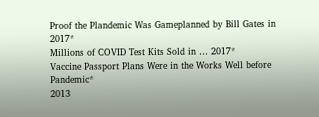Proof the Plandemic Was Gameplanned by Bill Gates in 2017*
Millions of COVID Test Kits Sold in … 2017*
Vaccine Passport Plans Were in the Works Well before Pandemic*
2013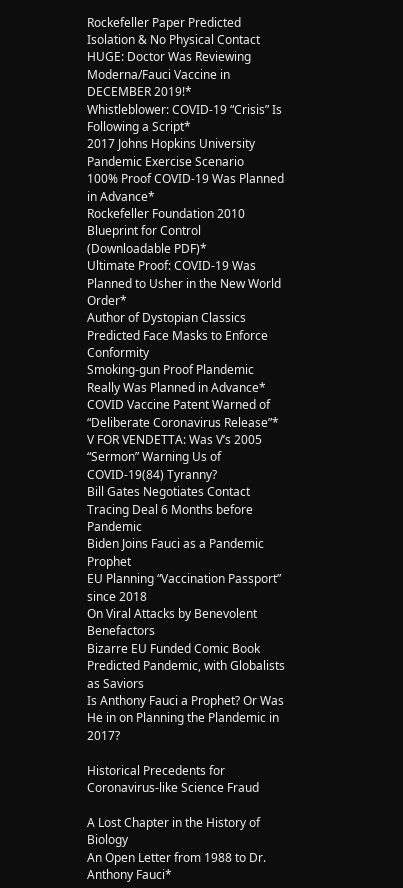Rockefeller Paper Predicted Isolation & No Physical Contact
HUGE: Doctor Was Reviewing Moderna/Fauci Vaccine in DECEMBER 2019!*
Whistleblower: COVID-19 “Crisis” Is Following a Script*
2017 Johns Hopkins University Pandemic Exercise Scenario
100% Proof COVID-19 Was Planned in Advance*
Rockefeller Foundation 2010 Blueprint for Control (Downloadable PDF)*
Ultimate Proof: COVID-19 Was Planned to Usher in the New World Order*
Author of Dystopian Classics Predicted Face Masks to Enforce Conformity
Smoking-gun Proof Plandemic Really Was Planned in Advance*
COVID Vaccine Patent Warned of “Deliberate Coronavirus Release”*
V FOR VENDETTA: Was V’s 2005 “Sermon” Warning Us of COVID-19(84) Tyranny?
Bill Gates Negotiates Contact Tracing Deal 6 Months before Pandemic
Biden Joins Fauci as a Pandemic Prophet
EU Planning “Vaccination Passport” since 2018
On Viral Attacks by Benevolent Benefactors
Bizarre EU Funded Comic Book Predicted Pandemic, with Globalists as Saviors
Is Anthony Fauci a Prophet? Or Was He in on Planning the Plandemic in 2017?

Historical Precedents for Coronavirus-like Science Fraud

A Lost Chapter in the History of Biology
An Open Letter from 1988 to Dr. Anthony Fauci*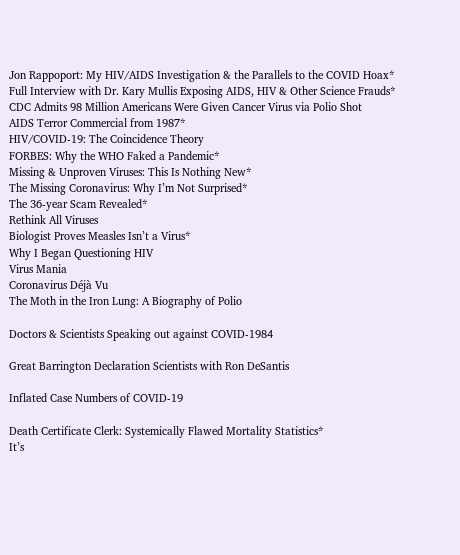Jon Rappoport: My HIV/AIDS Investigation & the Parallels to the COVID Hoax*
Full Interview with Dr. Kary Mullis Exposing AIDS, HIV & Other Science Frauds*
CDC Admits 98 Million Americans Were Given Cancer Virus via Polio Shot
AIDS Terror Commercial from 1987*
HIV/COVID-19: The Coincidence Theory
FORBES: Why the WHO Faked a Pandemic*
Missing & Unproven Viruses: This Is Nothing New*
The Missing Coronavirus: Why I’m Not Surprised*
The 36-year Scam Revealed*
Rethink All Viruses
Biologist Proves Measles Isn’t a Virus*
Why I Began Questioning HIV
Virus Mania
Coronavirus Déjà Vu
The Moth in the Iron Lung: A Biography of Polio

Doctors & Scientists Speaking out against COVID-1984

Great Barrington Declaration Scientists with Ron DeSantis

Inflated Case Numbers of COVID-19

Death Certificate Clerk: Systemically Flawed Mortality Statistics*
It’s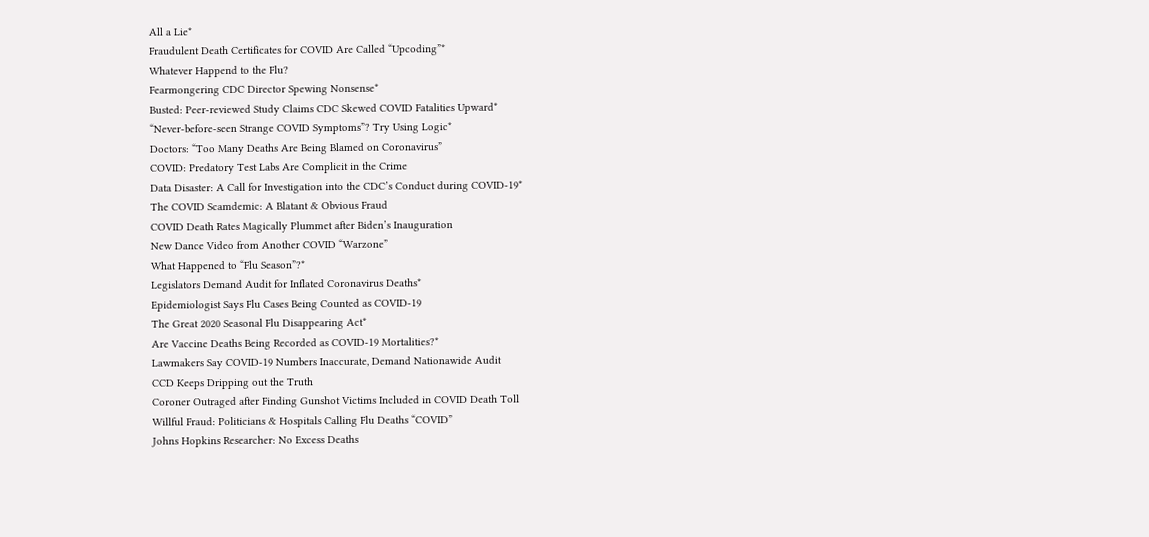All a Lie*
Fraudulent Death Certificates for COVID Are Called “Upcoding”*
Whatever Happend to the Flu?
Fearmongering CDC Director Spewing Nonsense*
Busted: Peer-reviewed Study Claims CDC Skewed COVID Fatalities Upward*
“Never-before-seen Strange COVID Symptoms”? Try Using Logic*
Doctors: “Too Many Deaths Are Being Blamed on Coronavirus”
COVID: Predatory Test Labs Are Complicit in the Crime
Data Disaster: A Call for Investigation into the CDC’s Conduct during COVID-19*
The COVID Scamdemic: A Blatant & Obvious Fraud
COVID Death Rates Magically Plummet after Biden’s Inauguration
New Dance Video from Another COVID “Warzone”
What Happened to “Flu Season”?*
Legislators Demand Audit for Inflated Coronavirus Deaths*
Epidemiologist Says Flu Cases Being Counted as COVID-19
The Great 2020 Seasonal Flu Disappearing Act*
Are Vaccine Deaths Being Recorded as COVID-19 Mortalities?*
Lawmakers Say COVID-19 Numbers Inaccurate, Demand Nationawide Audit
CCD Keeps Dripping out the Truth
Coroner Outraged after Finding Gunshot Victims Included in COVID Death Toll
Willful Fraud: Politicians & Hospitals Calling Flu Deaths “COVID”
Johns Hopkins Researcher: No Excess Deaths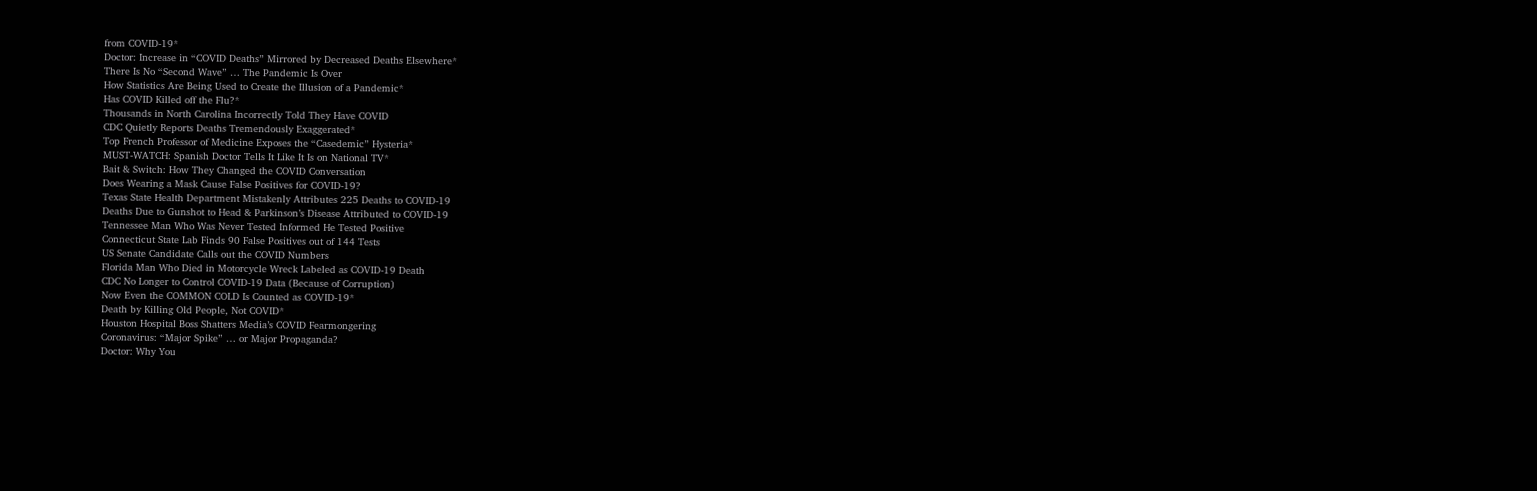from COVID-19*
Doctor: Increase in “COVID Deaths” Mirrored by Decreased Deaths Elsewhere*
There Is No “Second Wave” … The Pandemic Is Over
How Statistics Are Being Used to Create the Illusion of a Pandemic*
Has COVID Killed off the Flu?*
Thousands in North Carolina Incorrectly Told They Have COVID
CDC Quietly Reports Deaths Tremendously Exaggerated*
Top French Professor of Medicine Exposes the “Casedemic” Hysteria*
MUST-WATCH: Spanish Doctor Tells It Like It Is on National TV*
Bait & Switch: How They Changed the COVID Conversation
Does Wearing a Mask Cause False Positives for COVID-19?
Texas State Health Department Mistakenly Attributes 225 Deaths to COVID-19
Deaths Due to Gunshot to Head & Parkinson’s Disease Attributed to COVID-19
Tennessee Man Who Was Never Tested Informed He Tested Positive
Connecticut State Lab Finds 90 False Positives out of 144 Tests
US Senate Candidate Calls out the COVID Numbers
Florida Man Who Died in Motorcycle Wreck Labeled as COVID-19 Death
CDC No Longer to Control COVID-19 Data (Because of Corruption)
Now Even the COMMON COLD Is Counted as COVID-19*
Death by Killing Old People, Not COVID*
Houston Hospital Boss Shatters Media’s COVID Fearmongering
Coronavirus: “Major Spike” … or Major Propaganda?
Doctor: Why You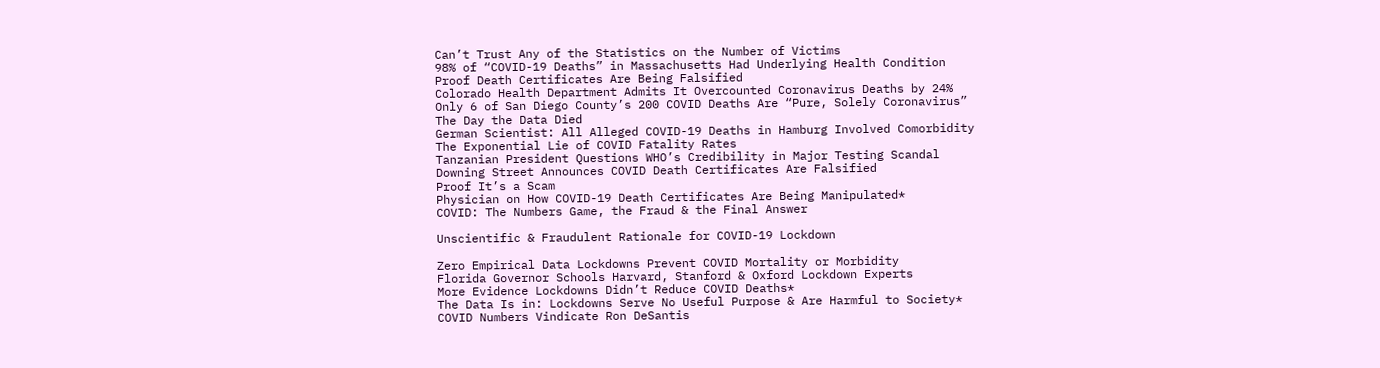Can’t Trust Any of the Statistics on the Number of Victims
98% of “COVID-19 Deaths” in Massachusetts Had Underlying Health Condition
Proof Death Certificates Are Being Falsified
Colorado Health Department Admits It Overcounted Coronavirus Deaths by 24%
Only 6 of San Diego County’s 200 COVID Deaths Are “Pure, Solely Coronavirus”
The Day the Data Died
German Scientist: All Alleged COVID-19 Deaths in Hamburg Involved Comorbidity
The Exponential Lie of COVID Fatality Rates
Tanzanian President Questions WHO’s Credibility in Major Testing Scandal
Downing Street Announces COVID Death Certificates Are Falsified
Proof It’s a Scam
Physician on How COVID-19 Death Certificates Are Being Manipulated*
COVID: The Numbers Game, the Fraud & the Final Answer

Unscientific & Fraudulent Rationale for COVID-19 Lockdown

Zero Empirical Data Lockdowns Prevent COVID Mortality or Morbidity
Florida Governor Schools Harvard, Stanford & Oxford Lockdown Experts
More Evidence Lockdowns Didn’t Reduce COVID Deaths*
The Data Is in: Lockdowns Serve No Useful Purpose & Are Harmful to Society*
COVID Numbers Vindicate Ron DeSantis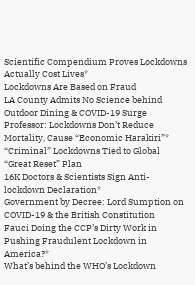Scientific Compendium Proves Lockdowns Actually Cost Lives*
Lockdowns Are Based on Fraud
LA County Admits No Science behind Outdoor Dining & COVID-19 Surge
Professor: Lockdowns Don’t Reduce Mortality, Cause “Economic Harakiri”*
“Criminal” Lockdowns Tied to Global “Great Reset” Plan
16K Doctors & Scientists Sign Anti-lockdown Declaration*
Government by Decree: Lord Sumption on COVID-19 & the British Constitution
Fauci Doing the CCP’s Dirty Work in Pushing Fraudulent Lockdown in America?*
What’s behind the WHO’s Lockdown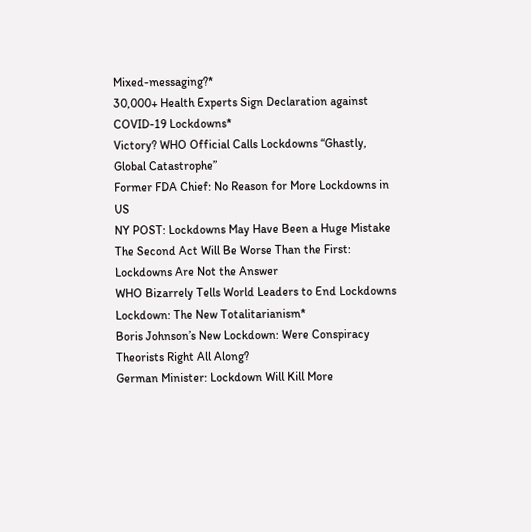Mixed-messaging?*
30,000+ Health Experts Sign Declaration against COVID-19 Lockdowns*
Victory? WHO Official Calls Lockdowns “Ghastly, Global Catastrophe”
Former FDA Chief: No Reason for More Lockdowns in US
NY POST: Lockdowns May Have Been a Huge Mistake
The Second Act Will Be Worse Than the First: Lockdowns Are Not the Answer
WHO Bizarrely Tells World Leaders to End Lockdowns
Lockdown: The New Totalitarianism*
Boris Johnson’s New Lockdown: Were Conspiracy Theorists Right All Along?
German Minister: Lockdown Will Kill More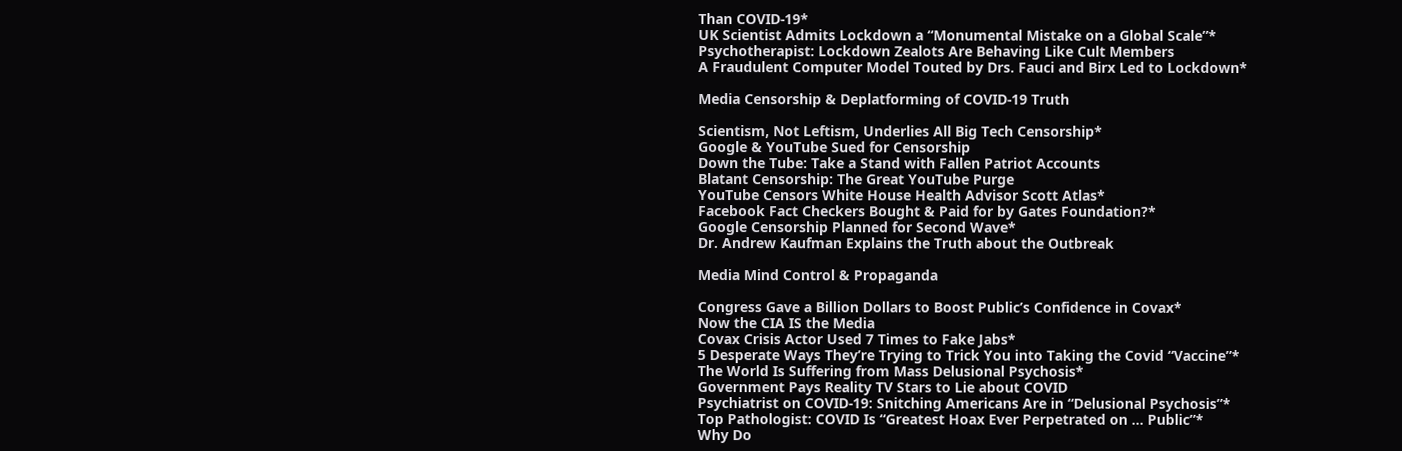Than COVID-19*
UK Scientist Admits Lockdown a “Monumental Mistake on a Global Scale”*
Psychotherapist: Lockdown Zealots Are Behaving Like Cult Members
A Fraudulent Computer Model Touted by Drs. Fauci and Birx Led to Lockdown*

Media Censorship & Deplatforming of COVID-19 Truth

Scientism, Not Leftism, Underlies All Big Tech Censorship*
Google & YouTube Sued for Censorship
Down the Tube: Take a Stand with Fallen Patriot Accounts
Blatant Censorship: The Great YouTube Purge
YouTube Censors White House Health Advisor Scott Atlas*
Facebook Fact Checkers Bought & Paid for by Gates Foundation?*
Google Censorship Planned for Second Wave*
Dr. Andrew Kaufman Explains the Truth about the Outbreak

Media Mind Control & Propaganda

Congress Gave a Billion Dollars to Boost Public’s Confidence in Covax*
Now the CIA IS the Media
Covax Crisis Actor Used 7 Times to Fake Jabs*
5 Desperate Ways They’re Trying to Trick You into Taking the Covid “Vaccine”*
The World Is Suffering from Mass Delusional Psychosis*
Government Pays Reality TV Stars to Lie about COVID
Psychiatrist on COVID-19: Snitching Americans Are in “Delusional Psychosis”*
Top Pathologist: COVID Is “Greatest Hoax Ever Perpetrated on … Public”*
Why Do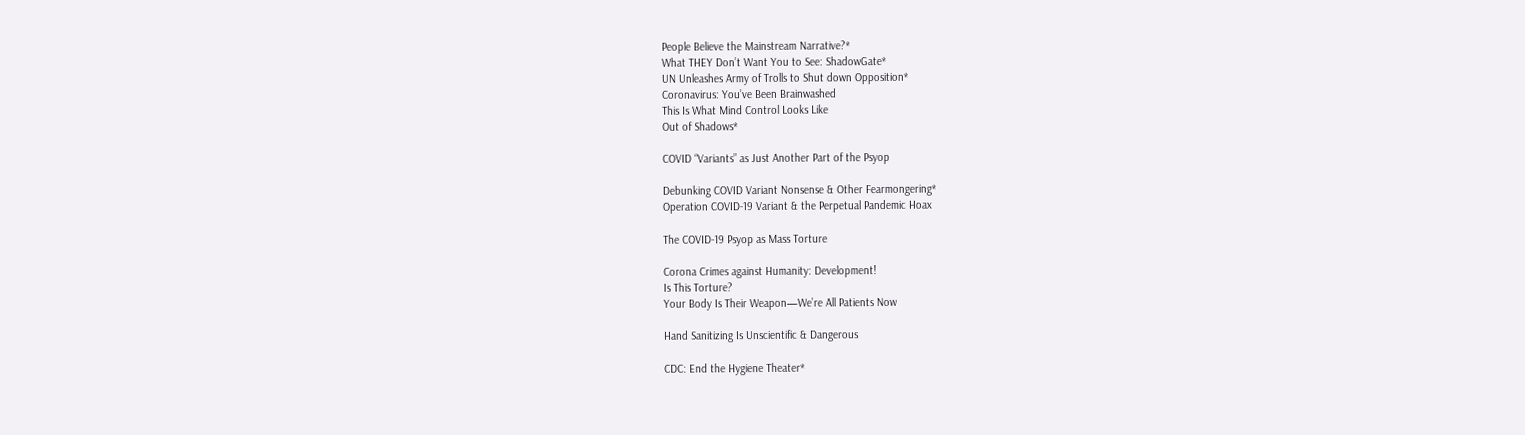People Believe the Mainstream Narrative?*
What THEY Don’t Want You to See: ShadowGate*
UN Unleashes Army of Trolls to Shut down Opposition*
Coronavirus: You’ve Been Brainwashed
This Is What Mind Control Looks Like
Out of Shadows*

COVID “Variants” as Just Another Part of the Psyop

Debunking COVID Variant Nonsense & Other Fearmongering*
Operation COVID-19 Variant & the Perpetual Pandemic Hoax

The COVID-19 Psyop as Mass Torture

Corona Crimes against Humanity: Development!
Is This Torture?
Your Body Is Their Weapon—We’re All Patients Now

Hand Sanitizing Is Unscientific & Dangerous

CDC: End the Hygiene Theater*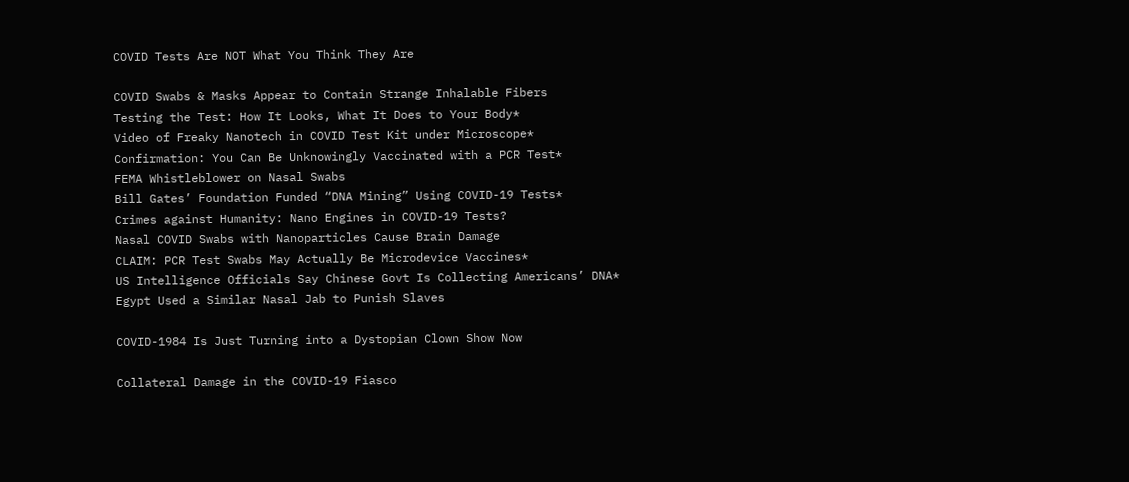COVID Tests Are NOT What You Think They Are

COVID Swabs & Masks Appear to Contain Strange Inhalable Fibers
Testing the Test: How It Looks, What It Does to Your Body*
Video of Freaky Nanotech in COVID Test Kit under Microscope*
Confirmation: You Can Be Unknowingly Vaccinated with a PCR Test*
FEMA Whistleblower on Nasal Swabs
Bill Gates’ Foundation Funded “DNA Mining” Using COVID-19 Tests*
Crimes against Humanity: Nano Engines in COVID-19 Tests?
Nasal COVID Swabs with Nanoparticles Cause Brain Damage
CLAIM: PCR Test Swabs May Actually Be Microdevice Vaccines*
US Intelligence Officials Say Chinese Govt Is Collecting Americans’ DNA*
Egypt Used a Similar Nasal Jab to Punish Slaves

COVID-1984 Is Just Turning into a Dystopian Clown Show Now

Collateral Damage in the COVID-19 Fiasco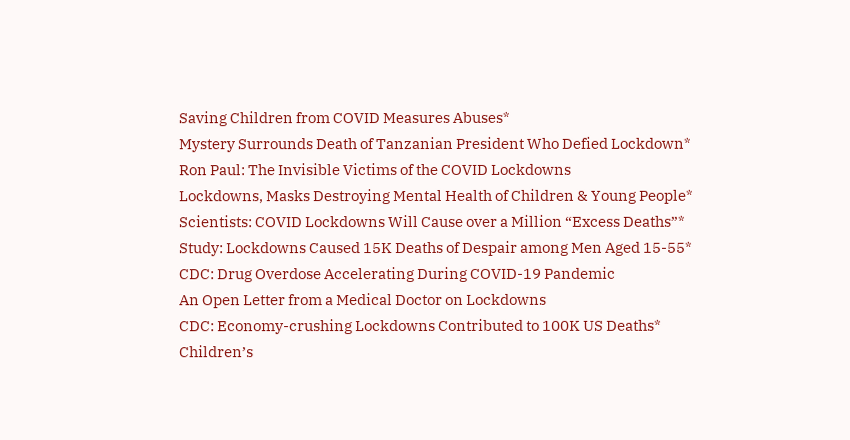Saving Children from COVID Measures Abuses*
Mystery Surrounds Death of Tanzanian President Who Defied Lockdown*
Ron Paul: The Invisible Victims of the COVID Lockdowns
Lockdowns, Masks Destroying Mental Health of Children & Young People*
Scientists: COVID Lockdowns Will Cause over a Million “Excess Deaths”*
Study: Lockdowns Caused 15K Deaths of Despair among Men Aged 15-55*
CDC: Drug Overdose Accelerating During COVID-19 Pandemic
An Open Letter from a Medical Doctor on Lockdowns
CDC: Economy-crushing Lockdowns Contributed to 100K US Deaths*
Children’s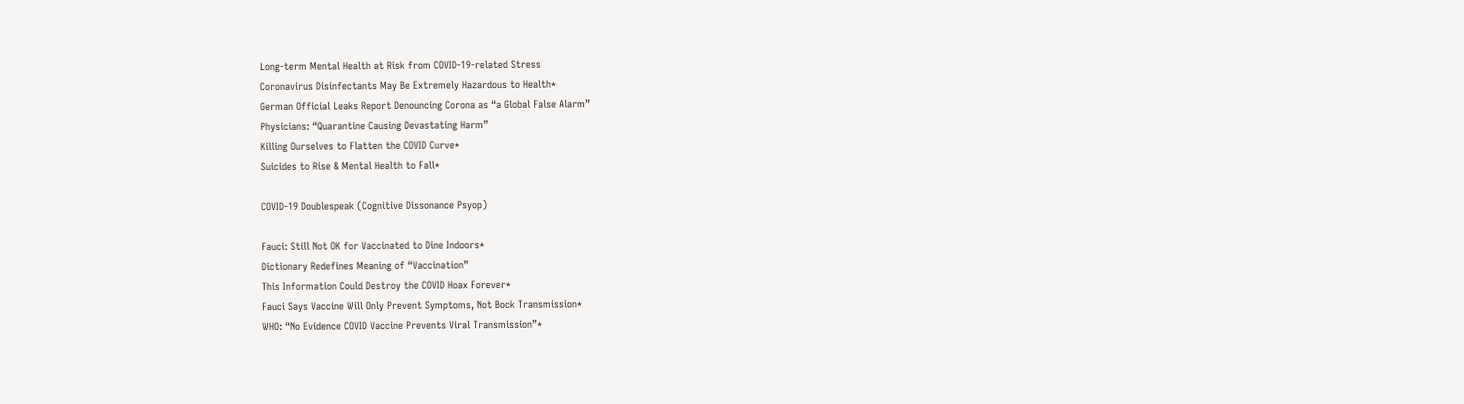Long-term Mental Health at Risk from COVID-19-related Stress
Coronavirus Disinfectants May Be Extremely Hazardous to Health*
German Official Leaks Report Denouncing Corona as “a Global False Alarm”
Physicians: “Quarantine Causing Devastating Harm”
Killing Ourselves to Flatten the COVID Curve*
Suicides to Rise & Mental Health to Fall*

COVID-19 Doublespeak (Cognitive Dissonance Psyop)

Fauci: Still Not OK for Vaccinated to Dine Indoors*
Dictionary Redefines Meaning of “Vaccination”
This Information Could Destroy the COVID Hoax Forever*
Fauci Says Vaccine Will Only Prevent Symptoms, Not Bock Transmission*
WHO: “No Evidence COVID Vaccine Prevents Viral Transmission”*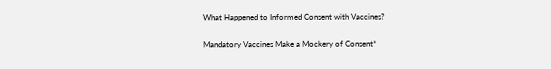What Happened to Informed Consent with Vaccines?

Mandatory Vaccines Make a Mockery of Consent*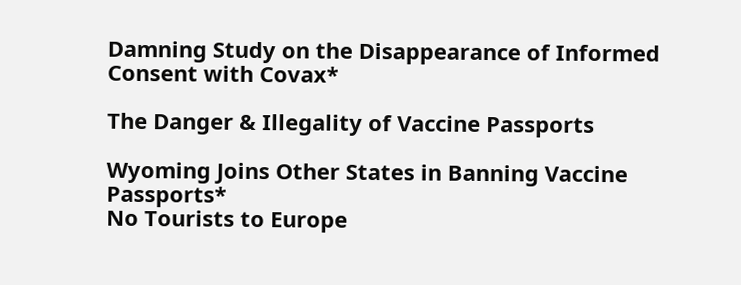Damning Study on the Disappearance of Informed Consent with Covax*

The Danger & Illegality of Vaccine Passports

Wyoming Joins Other States in Banning Vaccine Passports*
No Tourists to Europe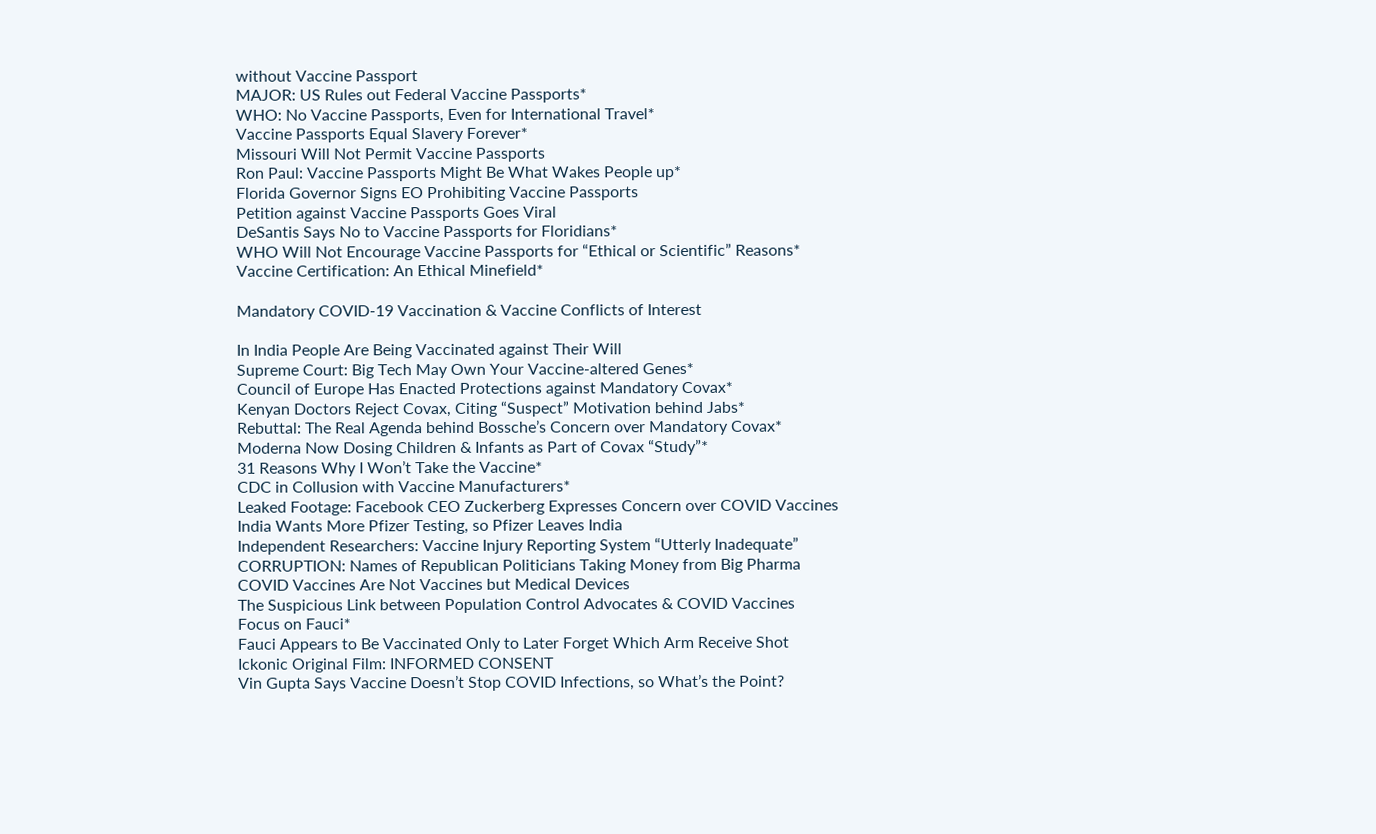without Vaccine Passport
MAJOR: US Rules out Federal Vaccine Passports*
WHO: No Vaccine Passports, Even for International Travel*
Vaccine Passports Equal Slavery Forever*
Missouri Will Not Permit Vaccine Passports
Ron Paul: Vaccine Passports Might Be What Wakes People up*
Florida Governor Signs EO Prohibiting Vaccine Passports
Petition against Vaccine Passports Goes Viral
DeSantis Says No to Vaccine Passports for Floridians*
WHO Will Not Encourage Vaccine Passports for “Ethical or Scientific” Reasons*
Vaccine Certification: An Ethical Minefield*

Mandatory COVID-19 Vaccination & Vaccine Conflicts of Interest

In India People Are Being Vaccinated against Their Will
Supreme Court: Big Tech May Own Your Vaccine-altered Genes*
Council of Europe Has Enacted Protections against Mandatory Covax*
Kenyan Doctors Reject Covax, Citing “Suspect” Motivation behind Jabs*
Rebuttal: The Real Agenda behind Bossche’s Concern over Mandatory Covax*
Moderna Now Dosing Children & Infants as Part of Covax “Study”*
31 Reasons Why I Won’t Take the Vaccine*
CDC in Collusion with Vaccine Manufacturers*
Leaked Footage: Facebook CEO Zuckerberg Expresses Concern over COVID Vaccines
India Wants More Pfizer Testing, so Pfizer Leaves India
Independent Researchers: Vaccine Injury Reporting System “Utterly Inadequate”
CORRUPTION: Names of Republican Politicians Taking Money from Big Pharma
COVID Vaccines Are Not Vaccines but Medical Devices
The Suspicious Link between Population Control Advocates & COVID Vaccines
Focus on Fauci*
Fauci Appears to Be Vaccinated Only to Later Forget Which Arm Receive Shot
Ickonic Original Film: INFORMED CONSENT
Vin Gupta Says Vaccine Doesn’t Stop COVID Infections, so What’s the Point?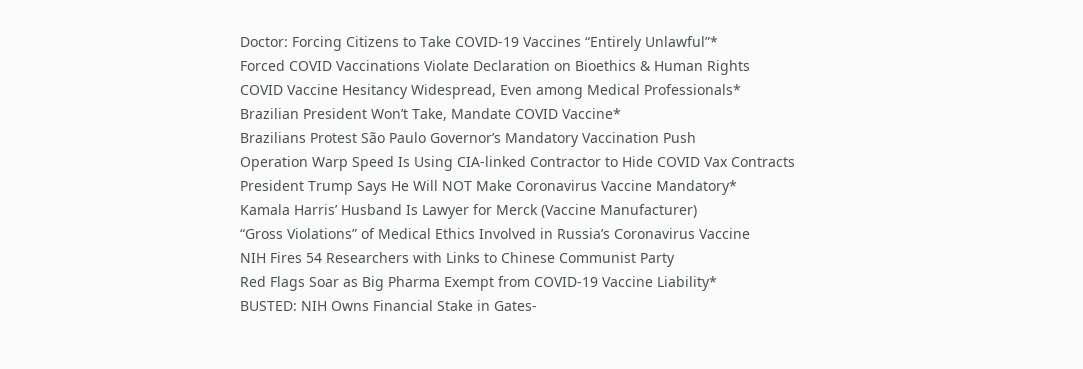Doctor: Forcing Citizens to Take COVID-19 Vaccines “Entirely Unlawful”*
Forced COVID Vaccinations Violate Declaration on Bioethics & Human Rights
COVID Vaccine Hesitancy Widespread, Even among Medical Professionals*
Brazilian President Won’t Take, Mandate COVID Vaccine*
Brazilians Protest São Paulo Governor’s Mandatory Vaccination Push
Operation Warp Speed Is Using CIA-linked Contractor to Hide COVID Vax Contracts
President Trump Says He Will NOT Make Coronavirus Vaccine Mandatory*
Kamala Harris’ Husband Is Lawyer for Merck (Vaccine Manufacturer)
“Gross Violations” of Medical Ethics Involved in Russia’s Coronavirus Vaccine
NIH Fires 54 Researchers with Links to Chinese Communist Party
Red Flags Soar as Big Pharma Exempt from COVID-19 Vaccine Liability*
BUSTED: NIH Owns Financial Stake in Gates-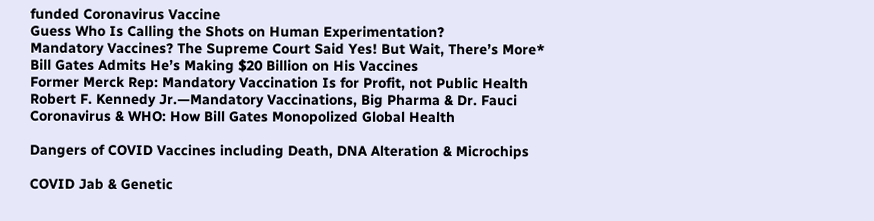funded Coronavirus Vaccine
Guess Who Is Calling the Shots on Human Experimentation?
Mandatory Vaccines? The Supreme Court Said Yes! But Wait, There’s More*
Bill Gates Admits He’s Making $20 Billion on His Vaccines
Former Merck Rep: Mandatory Vaccination Is for Profit, not Public Health
Robert F. Kennedy Jr.—Mandatory Vaccinations, Big Pharma & Dr. Fauci
Coronavirus & WHO: How Bill Gates Monopolized Global Health

Dangers of COVID Vaccines including Death, DNA Alteration & Microchips

COVID Jab & Genetic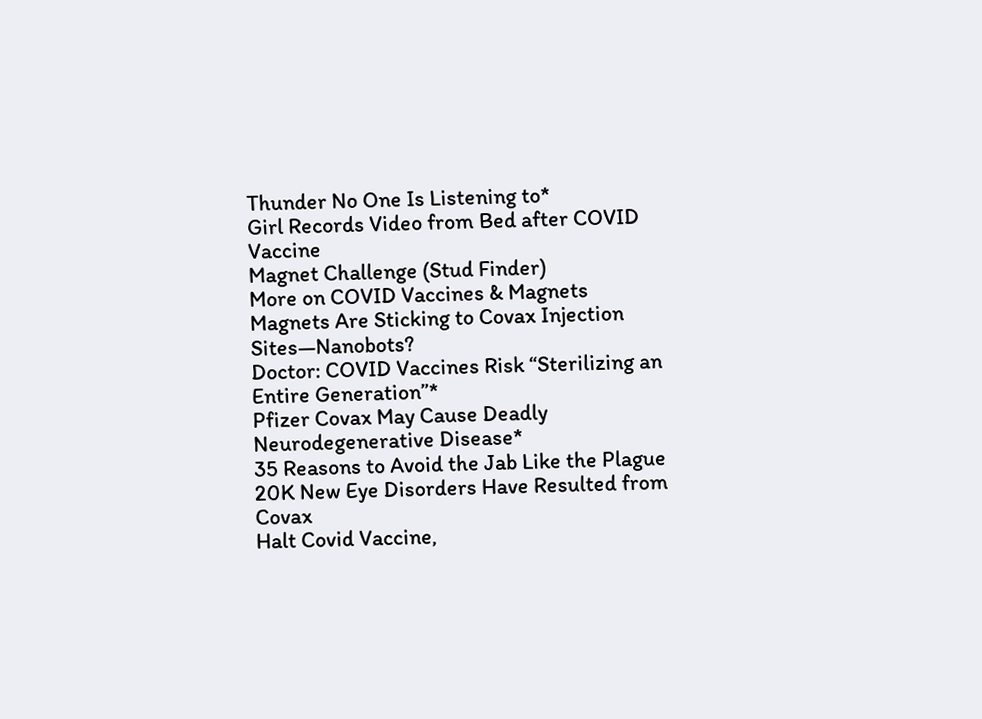Thunder No One Is Listening to*
Girl Records Video from Bed after COVID Vaccine
Magnet Challenge (Stud Finder)
More on COVID Vaccines & Magnets
Magnets Are Sticking to Covax Injection Sites—Nanobots?
Doctor: COVID Vaccines Risk “Sterilizing an Entire Generation”*
Pfizer Covax May Cause Deadly Neurodegenerative Disease*
35 Reasons to Avoid the Jab Like the Plague
20K New Eye Disorders Have Resulted from Covax
Halt Covid Vaccine,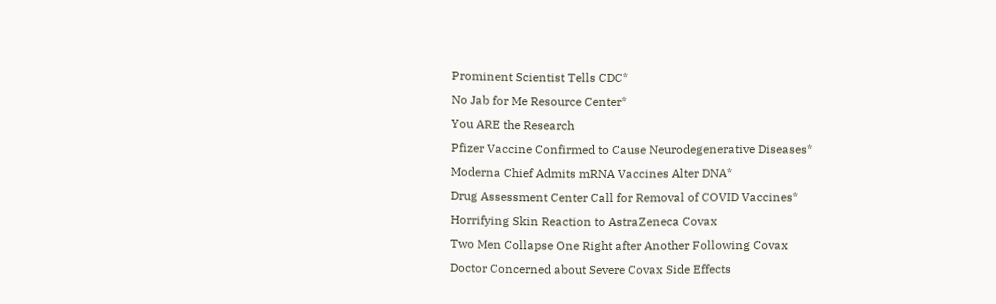Prominent Scientist Tells CDC*
No Jab for Me Resource Center*
You ARE the Research
Pfizer Vaccine Confirmed to Cause Neurodegenerative Diseases*
Moderna Chief Admits mRNA Vaccines Alter DNA*
Drug Assessment Center Call for Removal of COVID Vaccines*
Horrifying Skin Reaction to AstraZeneca Covax
Two Men Collapse One Right after Another Following Covax
Doctor Concerned about Severe Covax Side Effects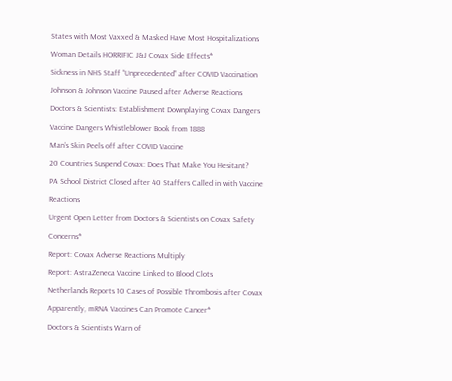States with Most Vaxxed & Masked Have Most Hospitalizations
Woman Details HORRIFIC J&J Covax Side Effects*
Sickness in NHS Staff “Unprecedented” after COVID Vaccination
Johnson & Johnson Vaccine Paused after Adverse Reactions
Doctors & Scientists: Establishment Downplaying Covax Dangers
Vaccine Dangers Whistleblower Book from 1888
Man’s Skin Peels off after COVID Vaccine
20 Countries Suspend Covax: Does That Make You Hesitant?
PA School District Closed after 40 Staffers Called in with Vaccine Reactions
Urgent Open Letter from Doctors & Scientists on Covax Safety Concerns*
Report: Covax Adverse Reactions Multiply
Report: AstraZeneca Vaccine Linked to Blood Clots
Netherlands Reports 10 Cases of Possible Thrombosis after Covax
Apparently, mRNA Vaccines Can Promote Cancer*
Doctors & Scientists Warn of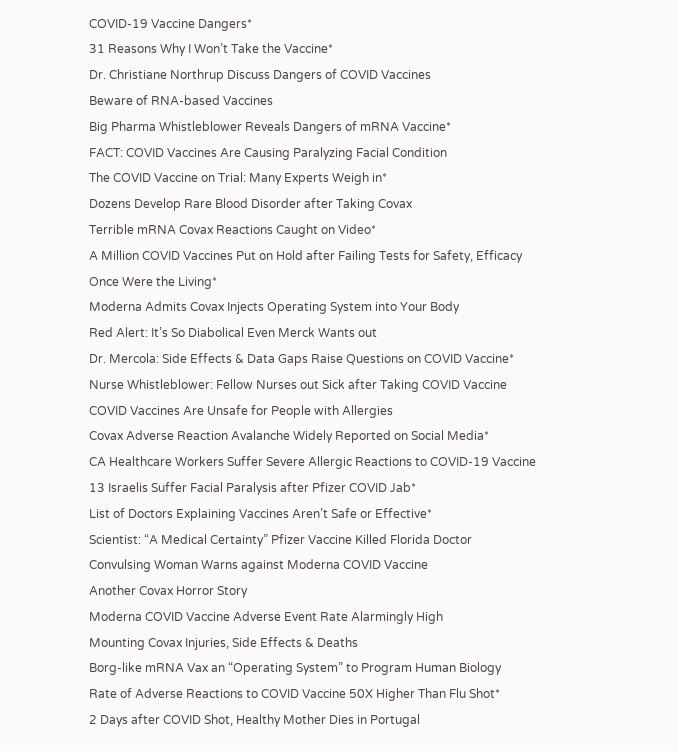COVID-19 Vaccine Dangers*
31 Reasons Why I Won’t Take the Vaccine*
Dr. Christiane Northrup Discuss Dangers of COVID Vaccines
Beware of RNA-based Vaccines
Big Pharma Whistleblower Reveals Dangers of mRNA Vaccine*
FACT: COVID Vaccines Are Causing Paralyzing Facial Condition
The COVID Vaccine on Trial: Many Experts Weigh in*
Dozens Develop Rare Blood Disorder after Taking Covax
Terrible mRNA Covax Reactions Caught on Video*
A Million COVID Vaccines Put on Hold after Failing Tests for Safety, Efficacy
Once Were the Living*
Moderna Admits Covax Injects Operating System into Your Body
Red Alert: It’s So Diabolical Even Merck Wants out
Dr. Mercola: Side Effects & Data Gaps Raise Questions on COVID Vaccine*
Nurse Whistleblower: Fellow Nurses out Sick after Taking COVID Vaccine
COVID Vaccines Are Unsafe for People with Allergies
Covax Adverse Reaction Avalanche Widely Reported on Social Media*
CA Healthcare Workers Suffer Severe Allergic Reactions to COVID-19 Vaccine
13 Israelis Suffer Facial Paralysis after Pfizer COVID Jab*
List of Doctors Explaining Vaccines Aren’t Safe or Effective*
Scientist: “A Medical Certainty” Pfizer Vaccine Killed Florida Doctor
Convulsing Woman Warns against Moderna COVID Vaccine
Another Covax Horror Story
Moderna COVID Vaccine Adverse Event Rate Alarmingly High
Mounting Covax Injuries, Side Effects & Deaths
Borg-like mRNA Vax an “Operating System” to Program Human Biology
Rate of Adverse Reactions to COVID Vaccine 50X Higher Than Flu Shot*
2 Days after COVID Shot, Healthy Mother Dies in Portugal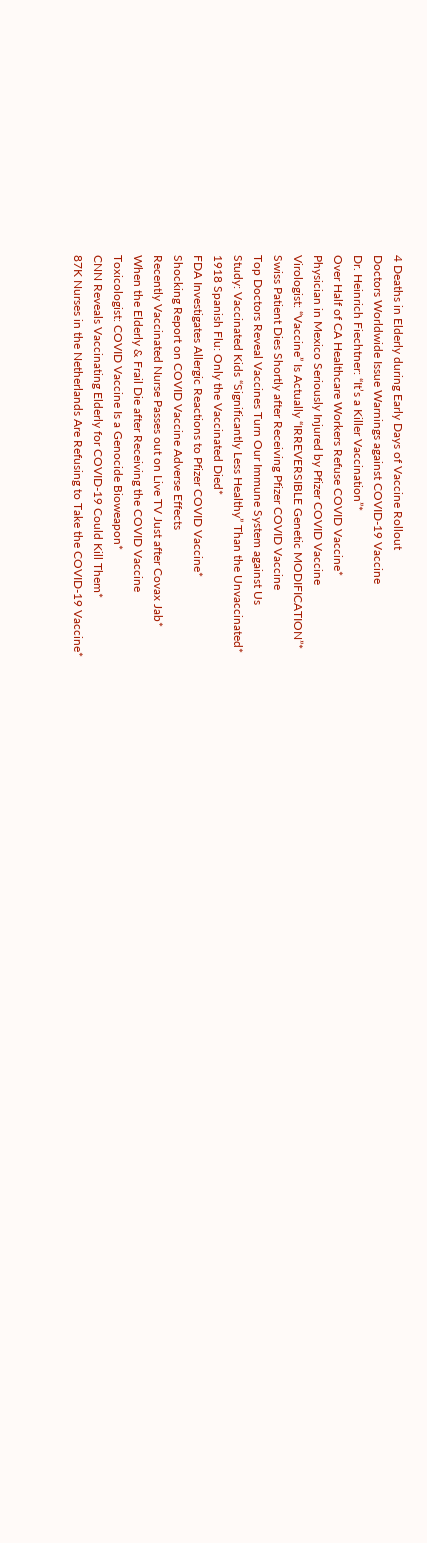4 Deaths in Elderly during Early Days of Vaccine Rollout
Doctors Worldwide Issue Warnings against COVID-19 Vaccine
Dr. Heinrich Fiechtner: “It’s a Killer Vaccination”*
Over Half of CA Healthcare Workers Refuse COVID Vaccine*
Physician in Mexico Seriously Injured by Pfizer COVID Vaccine
Virologist: “Vaccine” Is Actually “IRREVERSIBLE Genetic MODIFICATION”*
Swiss Patient Dies Shortly after Receiving Pfizer COVID Vaccine
Top Doctors Reveal Vaccines Turn Our Immune System against Us
Study: Vaccinated Kids “Significantly Less Healthy” Than the Unvaccinated*
1918 Spanish Flu: Only the Vaccinated Died*
FDA Investigates Allergic Reactions to Pfizer COVID Vaccine*
Shocking Report on COVID Vaccine Adverse Effects
Recently Vaccinated Nurse Passes out on Live TV Just after Covax Jab*
When the Elderly & Frail Die after Receiving the COVID Vaccine
Toxicologist: COVID Vaccine Is a Genocide Bioweapon*
CNN Reveals Vaccinating Elderly for COVID-19 Could Kill Them*
87K Nurses in the Netherlands Are Refusing to Take the COVID-19 Vaccine*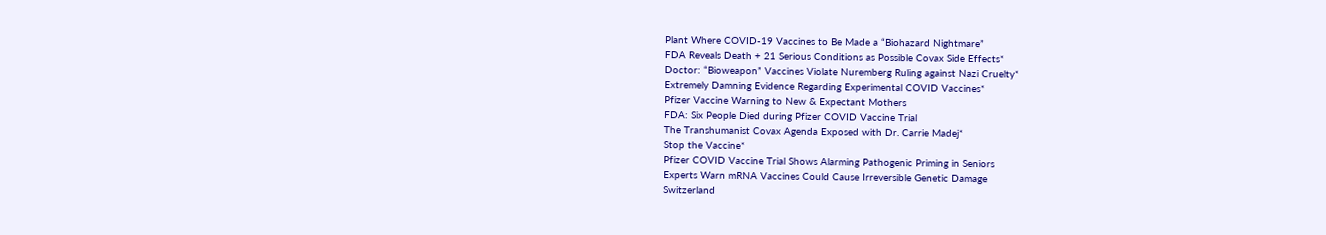Plant Where COVID-19 Vaccines to Be Made a “Biohazard Nightmare”
FDA Reveals Death + 21 Serious Conditions as Possible Covax Side Effects*
Doctor: “Bioweapon” Vaccines Violate Nuremberg Ruling against Nazi Cruelty*
Extremely Damning Evidence Regarding Experimental COVID Vaccines*
Pfizer Vaccine Warning to New & Expectant Mothers
FDA: Six People Died during Pfizer COVID Vaccine Trial
The Transhumanist Covax Agenda Exposed with Dr. Carrie Madej*
Stop the Vaccine*
Pfizer COVID Vaccine Trial Shows Alarming Pathogenic Priming in Seniors
Experts Warn mRNA Vaccines Could Cause Irreversible Genetic Damage
Switzerland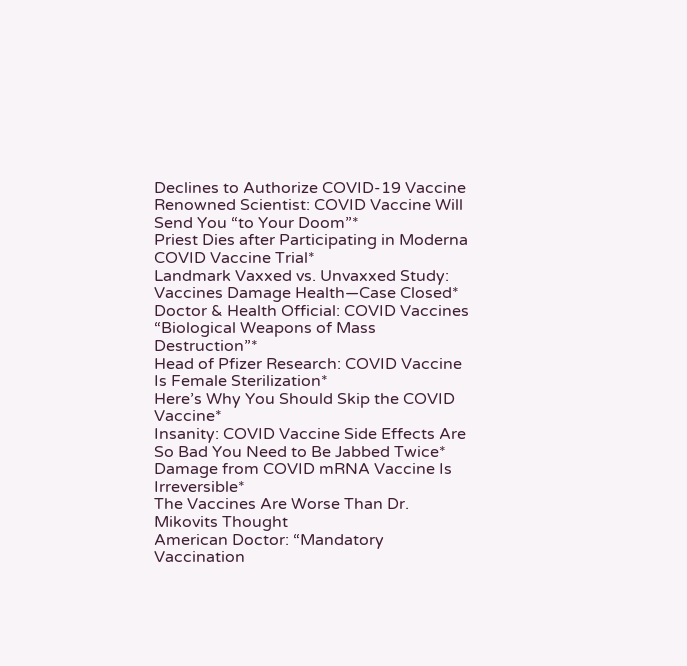Declines to Authorize COVID-19 Vaccine
Renowned Scientist: COVID Vaccine Will Send You “to Your Doom”*
Priest Dies after Participating in Moderna COVID Vaccine Trial*
Landmark Vaxxed vs. Unvaxxed Study: Vaccines Damage Health—Case Closed*
Doctor & Health Official: COVID Vaccines “Biological Weapons of Mass Destruction”*
Head of Pfizer Research: COVID Vaccine Is Female Sterilization*
Here’s Why You Should Skip the COVID Vaccine*
Insanity: COVID Vaccine Side Effects Are So Bad You Need to Be Jabbed Twice*
Damage from COVID mRNA Vaccine Is Irreversible*
The Vaccines Are Worse Than Dr. Mikovits Thought
American Doctor: “Mandatory Vaccination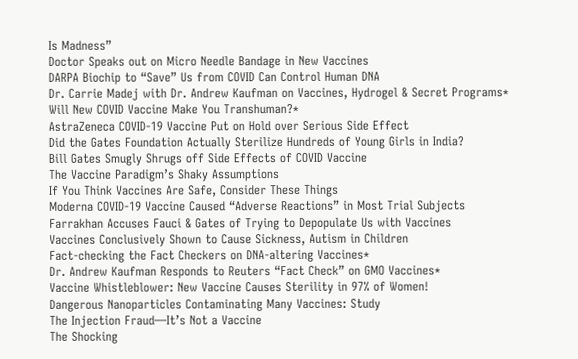Is Madness”
Doctor Speaks out on Micro Needle Bandage in New Vaccines
DARPA Biochip to “Save” Us from COVID Can Control Human DNA
Dr. Carrie Madej with Dr. Andrew Kaufman on Vaccines, Hydrogel & Secret Programs*
Will New COVID Vaccine Make You Transhuman?*
AstraZeneca COVID-19 Vaccine Put on Hold over Serious Side Effect
Did the Gates Foundation Actually Sterilize Hundreds of Young Girls in India?
Bill Gates Smugly Shrugs off Side Effects of COVID Vaccine
The Vaccine Paradigm’s Shaky Assumptions
If You Think Vaccines Are Safe, Consider These Things
Moderna COVID-19 Vaccine Caused “Adverse Reactions” in Most Trial Subjects
Farrakhan Accuses Fauci & Gates of Trying to Depopulate Us with Vaccines
Vaccines Conclusively Shown to Cause Sickness, Autism in Children
Fact-checking the Fact Checkers on DNA-altering Vaccines*
Dr. Andrew Kaufman Responds to Reuters “Fact Check” on GMO Vaccines*
Vaccine Whistleblower: New Vaccine Causes Sterility in 97% of Women!
Dangerous Nanoparticles Contaminating Many Vaccines: Study
The Injection Fraud—It’s Not a Vaccine
The Shocking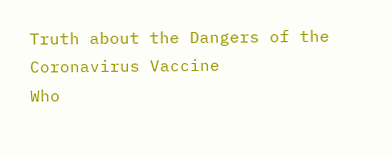Truth about the Dangers of the Coronavirus Vaccine
Who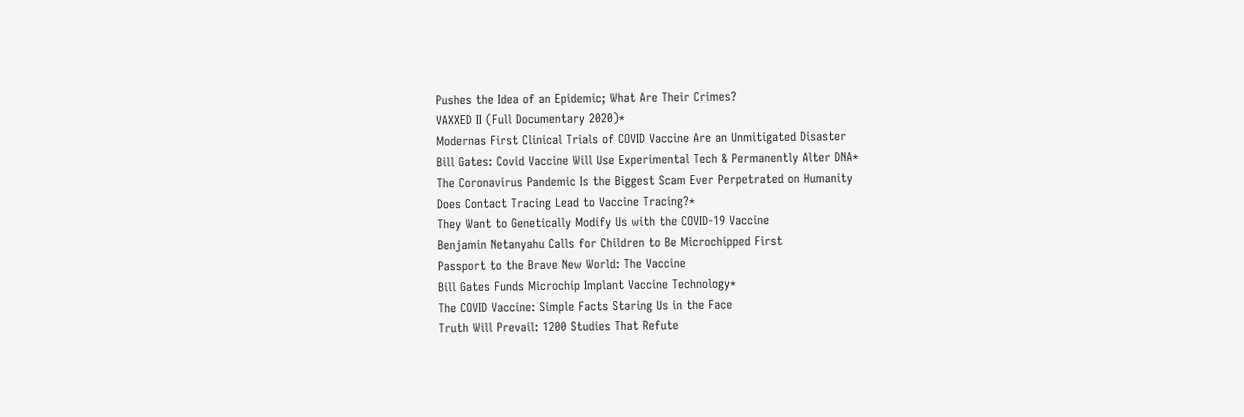Pushes the Idea of an Epidemic; What Are Their Crimes?
VAXXED II (Full Documentary 2020)*
Modernas First Clinical Trials of COVID Vaccine Are an Unmitigated Disaster
Bill Gates: Covid Vaccine Will Use Experimental Tech & Permanently Alter DNA*
The Coronavirus Pandemic Is the Biggest Scam Ever Perpetrated on Humanity
Does Contact Tracing Lead to Vaccine Tracing?*
They Want to Genetically Modify Us with the COVID-19 Vaccine
Benjamin Netanyahu Calls for Children to Be Microchipped First
Passport to the Brave New World: The Vaccine
Bill Gates Funds Microchip Implant Vaccine Technology*
The COVID Vaccine: Simple Facts Staring Us in the Face
Truth Will Prevail: 1200 Studies That Refute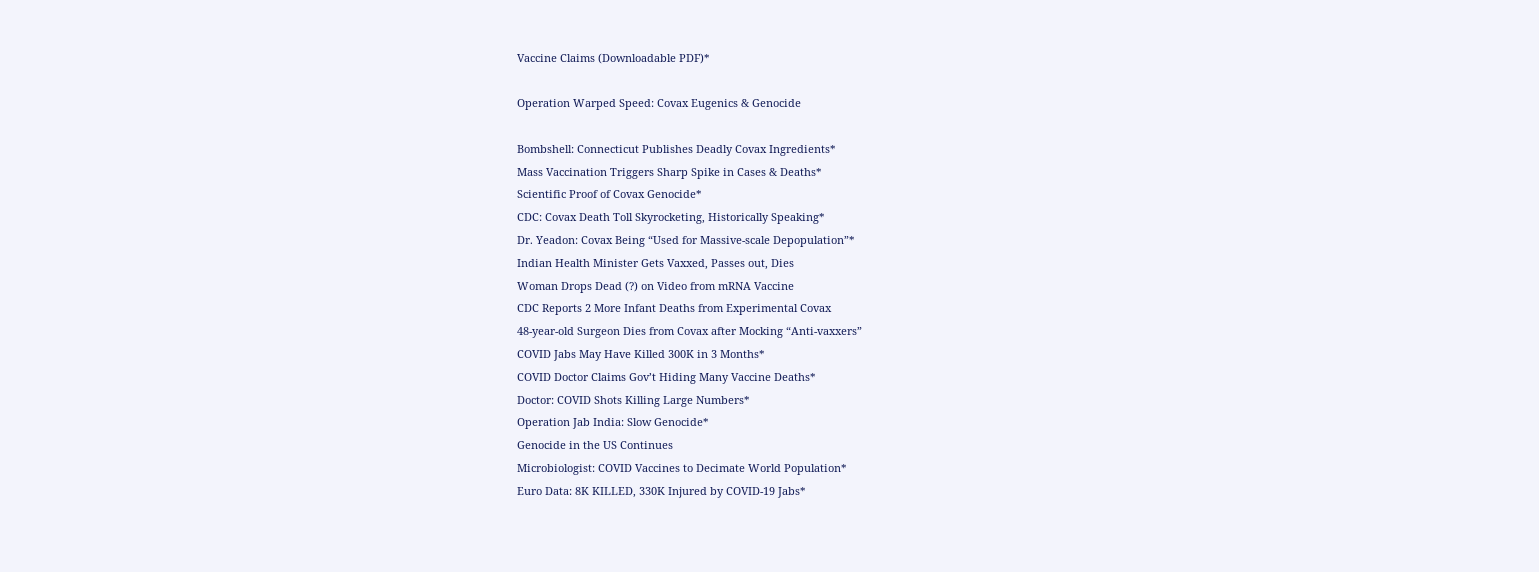Vaccine Claims (Downloadable PDF)*

Operation Warped Speed: Covax Eugenics & Genocide

Bombshell: Connecticut Publishes Deadly Covax Ingredients*
Mass Vaccination Triggers Sharp Spike in Cases & Deaths*
Scientific Proof of Covax Genocide*
CDC: Covax Death Toll Skyrocketing, Historically Speaking*
Dr. Yeadon: Covax Being “Used for Massive-scale Depopulation”*
Indian Health Minister Gets Vaxxed, Passes out, Dies
Woman Drops Dead (?) on Video from mRNA Vaccine
CDC Reports 2 More Infant Deaths from Experimental Covax
48-year-old Surgeon Dies from Covax after Mocking “Anti-vaxxers”
COVID Jabs May Have Killed 300K in 3 Months*
COVID Doctor Claims Gov’t Hiding Many Vaccine Deaths*
Doctor: COVID Shots Killing Large Numbers*
Operation Jab India: Slow Genocide*
Genocide in the US Continues
Microbiologist: COVID Vaccines to Decimate World Population*
Euro Data: 8K KILLED, 330K Injured by COVID-19 Jabs*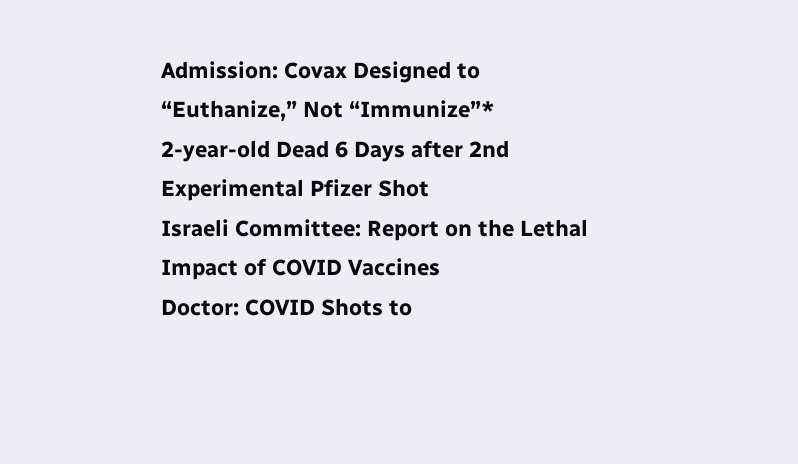Admission: Covax Designed to “Euthanize,” Not “Immunize”*
2-year-old Dead 6 Days after 2nd Experimental Pfizer Shot
Israeli Committee: Report on the Lethal Impact of COVID Vaccines
Doctor: COVID Shots to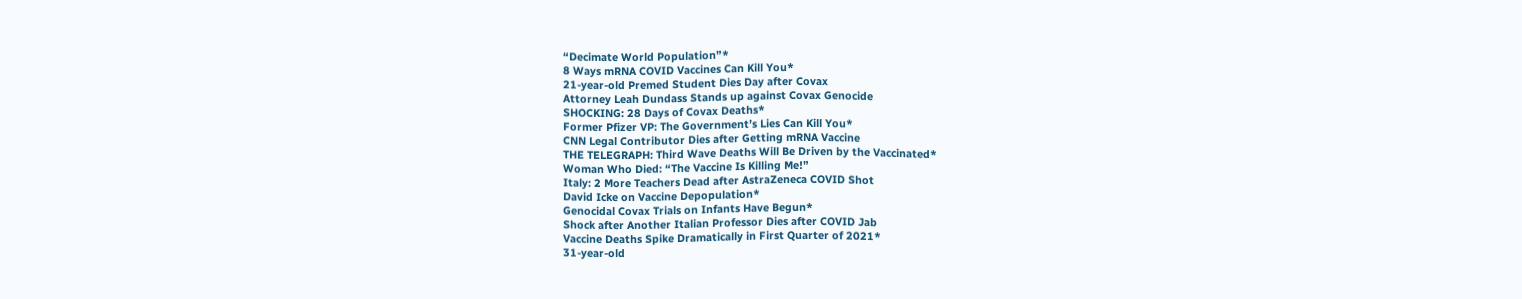“Decimate World Population”*
8 Ways mRNA COVID Vaccines Can Kill You*
21-year-old Premed Student Dies Day after Covax
Attorney Leah Dundass Stands up against Covax Genocide
SHOCKING: 28 Days of Covax Deaths*
Former Pfizer VP: The Government’s Lies Can Kill You*
CNN Legal Contributor Dies after Getting mRNA Vaccine
THE TELEGRAPH: Third Wave Deaths Will Be Driven by the Vaccinated*
Woman Who Died: “The Vaccine Is Killing Me!”
Italy: 2 More Teachers Dead after AstraZeneca COVID Shot
David Icke on Vaccine Depopulation*
Genocidal Covax Trials on Infants Have Begun*
Shock after Another Italian Professor Dies after COVID Jab
Vaccine Deaths Spike Dramatically in First Quarter of 2021*
31-year-old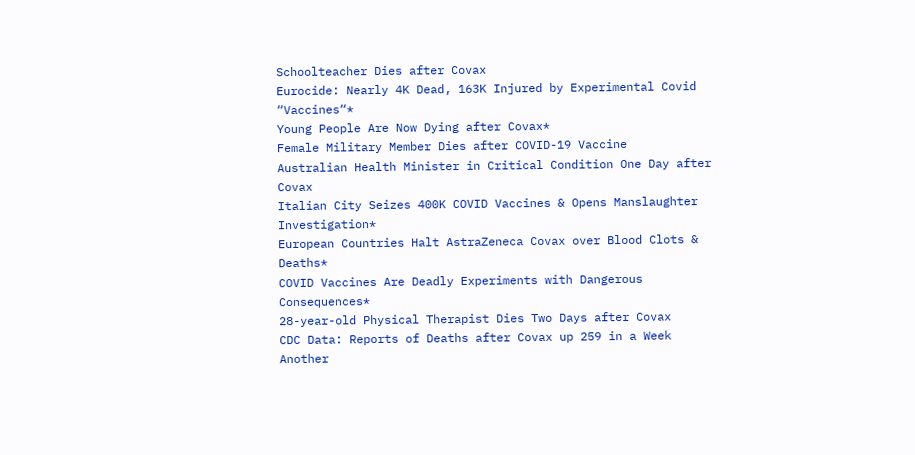Schoolteacher Dies after Covax
Eurocide: Nearly 4K Dead, 163K Injured by Experimental Covid “Vaccines“*
Young People Are Now Dying after Covax*
Female Military Member Dies after COVID-19 Vaccine
Australian Health Minister in Critical Condition One Day after Covax
Italian City Seizes 400K COVID Vaccines & Opens Manslaughter Investigation*
European Countries Halt AstraZeneca Covax over Blood Clots & Deaths*
COVID Vaccines Are Deadly Experiments with Dangerous Consequences*
28-year-old Physical Therapist Dies Two Days after Covax
CDC Data: Reports of Deaths after Covax up 259 in a Week
Another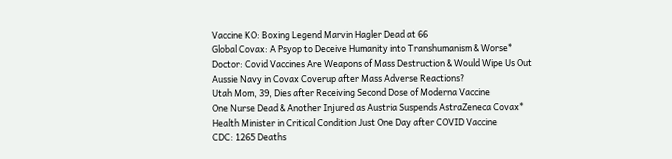Vaccine KO: Boxing Legend Marvin Hagler Dead at 66
Global Covax: A Psyop to Deceive Humanity into Transhumanism & Worse*
Doctor: Covid Vaccines Are Weapons of Mass Destruction & Would Wipe Us Out
Aussie Navy in Covax Coverup after Mass Adverse Reactions?
Utah Mom, 39, Dies after Receiving Second Dose of Moderna Vaccine
One Nurse Dead & Another Injured as Austria Suspends AstraZeneca Covax*
Health Minister in Critical Condition Just One Day after COVID Vaccine
CDC: 1265 Deaths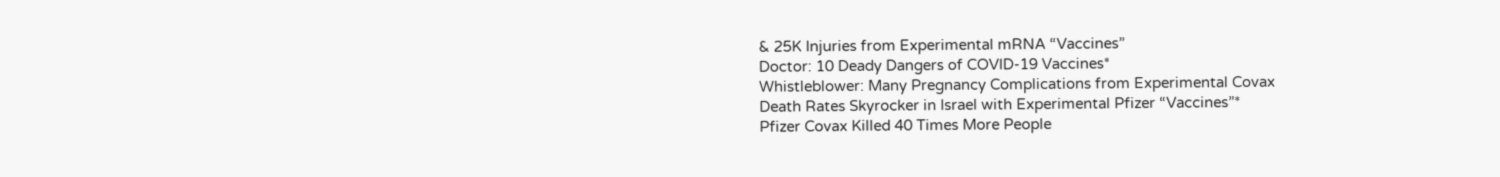& 25K Injuries from Experimental mRNA “Vaccines”
Doctor: 10 Deady Dangers of COVID-19 Vaccines*
Whistleblower: Many Pregnancy Complications from Experimental Covax
Death Rates Skyrocker in Israel with Experimental Pfizer “Vaccines”*
Pfizer Covax Killed 40 Times More People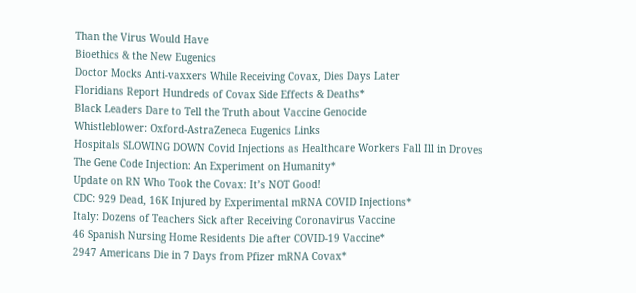Than the Virus Would Have
Bioethics & the New Eugenics
Doctor Mocks Anti-vaxxers While Receiving Covax, Dies Days Later
Floridians Report Hundreds of Covax Side Effects & Deaths*
Black Leaders Dare to Tell the Truth about Vaccine Genocide
Whistleblower: Oxford-AstraZeneca Eugenics Links
Hospitals SLOWING DOWN Covid Injections as Healthcare Workers Fall Ill in Droves
The Gene Code Injection: An Experiment on Humanity*
Update on RN Who Took the Covax: It’s NOT Good!
CDC: 929 Dead, 16K Injured by Experimental mRNA COVID Injections*
Italy: Dozens of Teachers Sick after Receiving Coronavirus Vaccine
46 Spanish Nursing Home Residents Die after COVID-19 Vaccine*
2947 Americans Die in 7 Days from Pfizer mRNA Covax*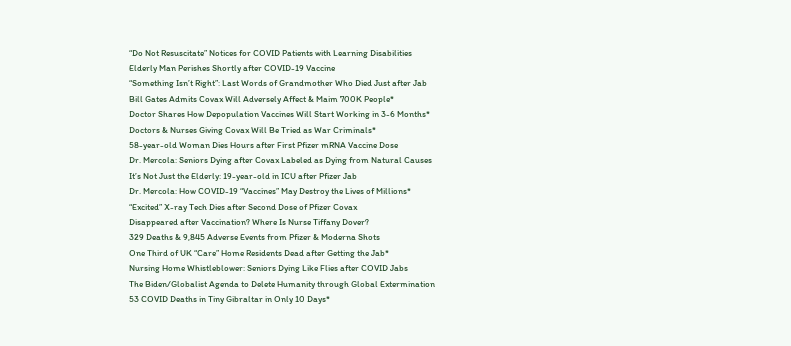“Do Not Resuscitate” Notices for COVID Patients with Learning Disabilities
Elderly Man Perishes Shortly after COVID-19 Vaccine
“Something Isn’t Right”: Last Words of Grandmother Who Died Just after Jab
Bill Gates Admits Covax Will Adversely Affect & Maim 700K People*
Doctor Shares How Depopulation Vaccines Will Start Working in 3-6 Months*
Doctors & Nurses Giving Covax Will Be Tried as War Criminals*
58-year-old Woman Dies Hours after First Pfizer mRNA Vaccine Dose
Dr. Mercola: Seniors Dying after Covax Labeled as Dying from Natural Causes
It’s Not Just the Elderly: 19-year-old in ICU after Pfizer Jab
Dr. Mercola: How COVID-19 “Vaccines” May Destroy the Lives of Millions*
“Excited” X-ray Tech Dies after Second Dose of Pfizer Covax
Disappeared after Vaccination? Where Is Nurse Tiffany Dover?
329 Deaths & 9,845 Adverse Events from Pfizer & Moderna Shots
One Third of UK “Care” Home Residents Dead after Getting the Jab*
Nursing Home Whistleblower: Seniors Dying Like Flies after COVID Jabs
The Biden/Globalist Agenda to Delete Humanity through Global Extermination
53 COVID Deaths in Tiny Gibraltar in Only 10 Days*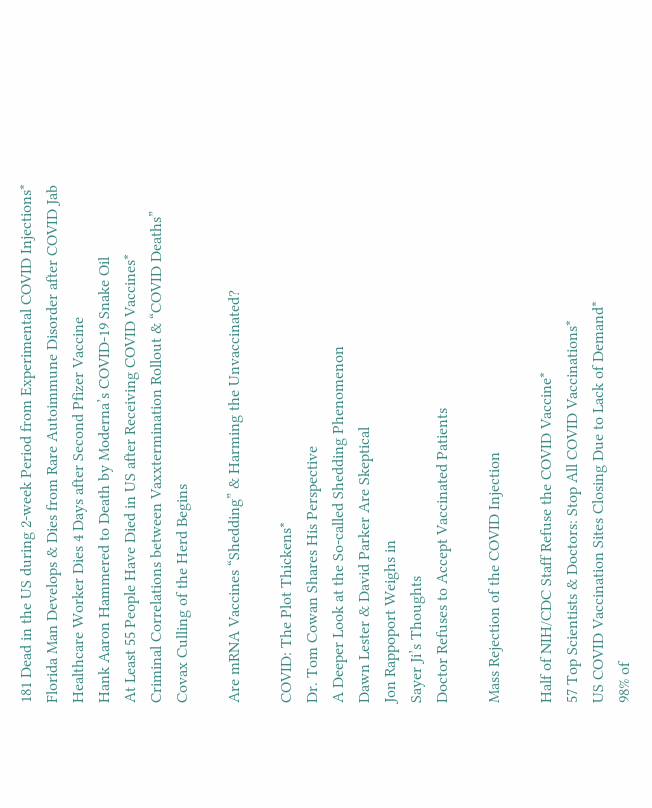181 Dead in the US during 2-week Period from Experimental COVID Injections*
Florida Man Develops & Dies from Rare Autoimmune Disorder after COVID Jab
Healthcare Worker Dies 4 Days after Second Pfizer Vaccine
Hank Aaron Hammered to Death by Moderna’s COVID-19 Snake Oil
At Least 55 People Have Died in US after Receiving COVID Vaccines*
Criminal Correlations between Vaxxtermination Rollout & “COVID Deaths”
Covax Culling of the Herd Begins

Are mRNA Vaccines “Shedding” & Harming the Unvaccinated?

COVID: The Plot Thickens*
Dr. Tom Cowan Shares His Perspective
A Deeper Look at the So-called Shedding Phenomenon
Dawn Lester & David Parker Are Skeptical
Jon Rappoport Weighs in
Sayer Ji’s Thoughts
Doctor Refuses to Accept Vaccinated Patients

Mass Rejection of the COVID Injection

Half of NIH/CDC Staff Refuse the COVID Vaccine*
57 Top Scientists & Doctors: Stop All COVID Vaccinations*
US COVID Vaccination Sites Closing Due to Lack of Demand*
98% of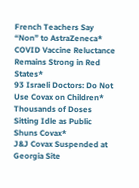French Teachers Say “Non” to AstraZeneca*
COVID Vaccine Reluctance Remains Strong in Red States*
93 Israeli Doctors: Do Not Use Covax on Children*
Thousands of Doses Sitting Idle as Public Shuns Covax*
J&J Covax Suspended at Georgia Site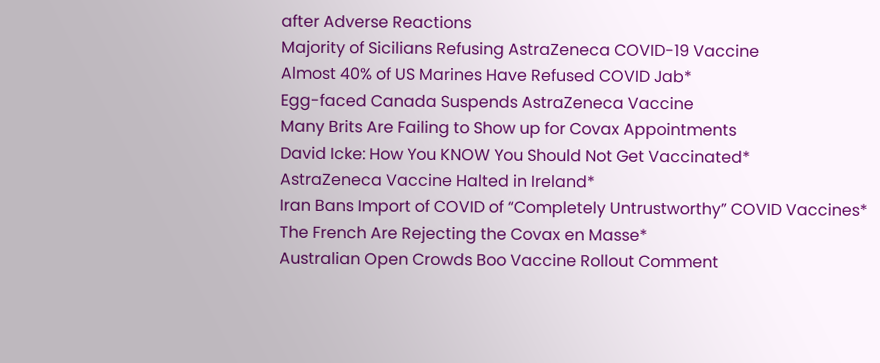after Adverse Reactions
Majority of Sicilians Refusing AstraZeneca COVID-19 Vaccine
Almost 40% of US Marines Have Refused COVID Jab*
Egg-faced Canada Suspends AstraZeneca Vaccine
Many Brits Are Failing to Show up for Covax Appointments
David Icke: How You KNOW You Should Not Get Vaccinated*
AstraZeneca Vaccine Halted in Ireland*
Iran Bans Import of COVID of “Completely Untrustworthy” COVID Vaccines*
The French Are Rejecting the Covax en Masse*
Australian Open Crowds Boo Vaccine Rollout Comment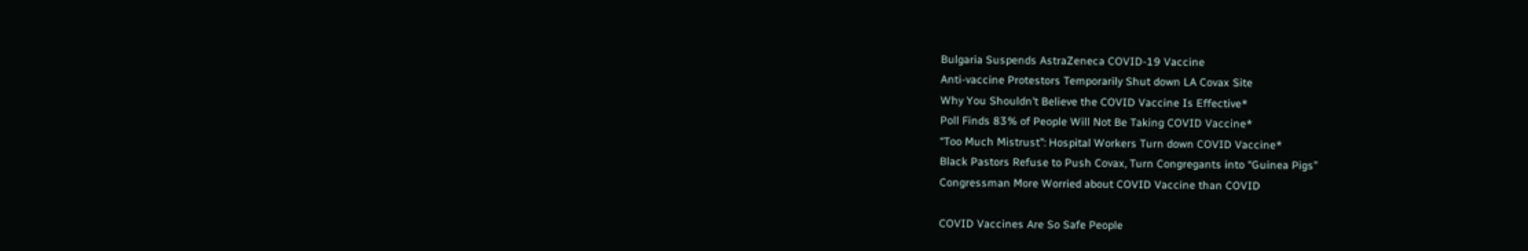Bulgaria Suspends AstraZeneca COVID-19 Vaccine
Anti-vaccine Protestors Temporarily Shut down LA Covax Site
Why You Shouldn’t Believe the COVID Vaccine Is Effective*
Poll Finds 83% of People Will Not Be Taking COVID Vaccine*
“Too Much Mistrust”: Hospital Workers Turn down COVID Vaccine*
Black Pastors Refuse to Push Covax, Turn Congregants into “Guinea Pigs”
Congressman More Worried about COVID Vaccine than COVID

COVID Vaccines Are So Safe People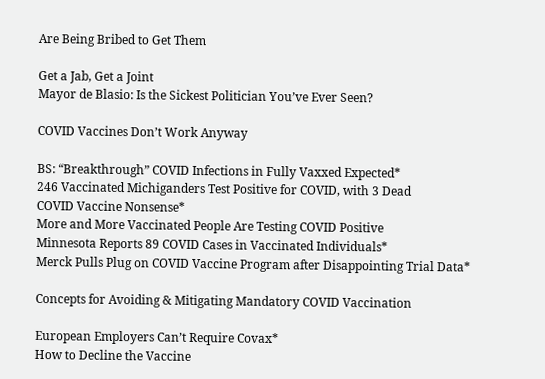Are Being Bribed to Get Them

Get a Jab, Get a Joint
Mayor de Blasio: Is the Sickest Politician You’ve Ever Seen?

COVID Vaccines Don’t Work Anyway

BS: “Breakthrough” COVID Infections in Fully Vaxxed Expected*
246 Vaccinated Michiganders Test Positive for COVID, with 3 Dead
COVID Vaccine Nonsense*
More and More Vaccinated People Are Testing COVID Positive
Minnesota Reports 89 COVID Cases in Vaccinated Individuals*
Merck Pulls Plug on COVID Vaccine Program after Disappointing Trial Data*

Concepts for Avoiding & Mitigating Mandatory COVID Vaccination

European Employers Can’t Require Covax*
How to Decline the Vaccine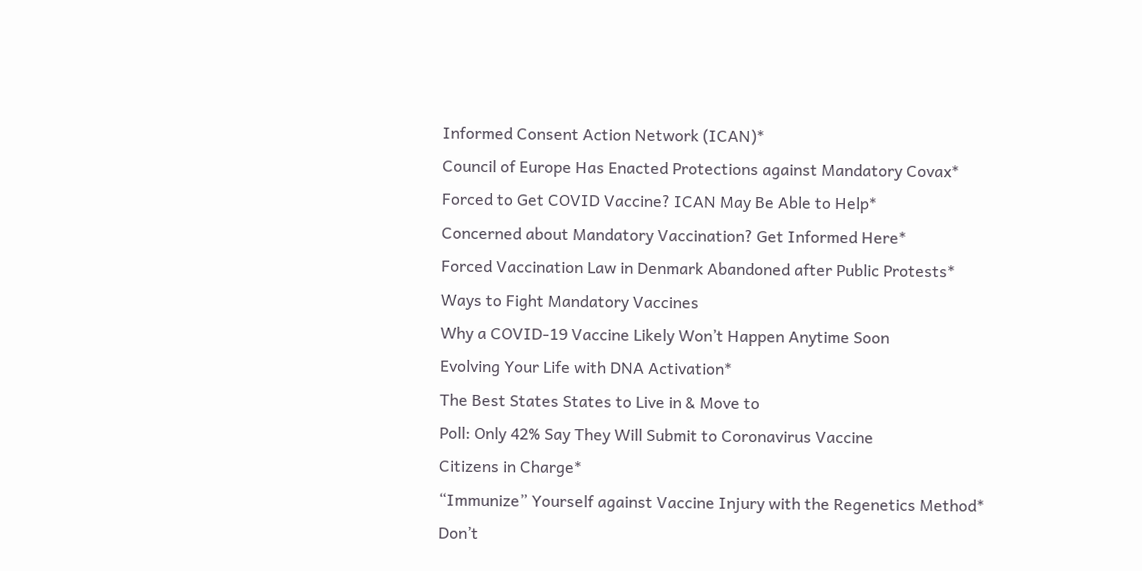Informed Consent Action Network (ICAN)*
Council of Europe Has Enacted Protections against Mandatory Covax*
Forced to Get COVID Vaccine? ICAN May Be Able to Help*
Concerned about Mandatory Vaccination? Get Informed Here*
Forced Vaccination Law in Denmark Abandoned after Public Protests*
Ways to Fight Mandatory Vaccines
Why a COVID-19 Vaccine Likely Won’t Happen Anytime Soon
Evolving Your Life with DNA Activation*
The Best States States to Live in & Move to
Poll: Only 42% Say They Will Submit to Coronavirus Vaccine
Citizens in Charge*
“Immunize” Yourself against Vaccine Injury with the Regenetics Method*
Don’t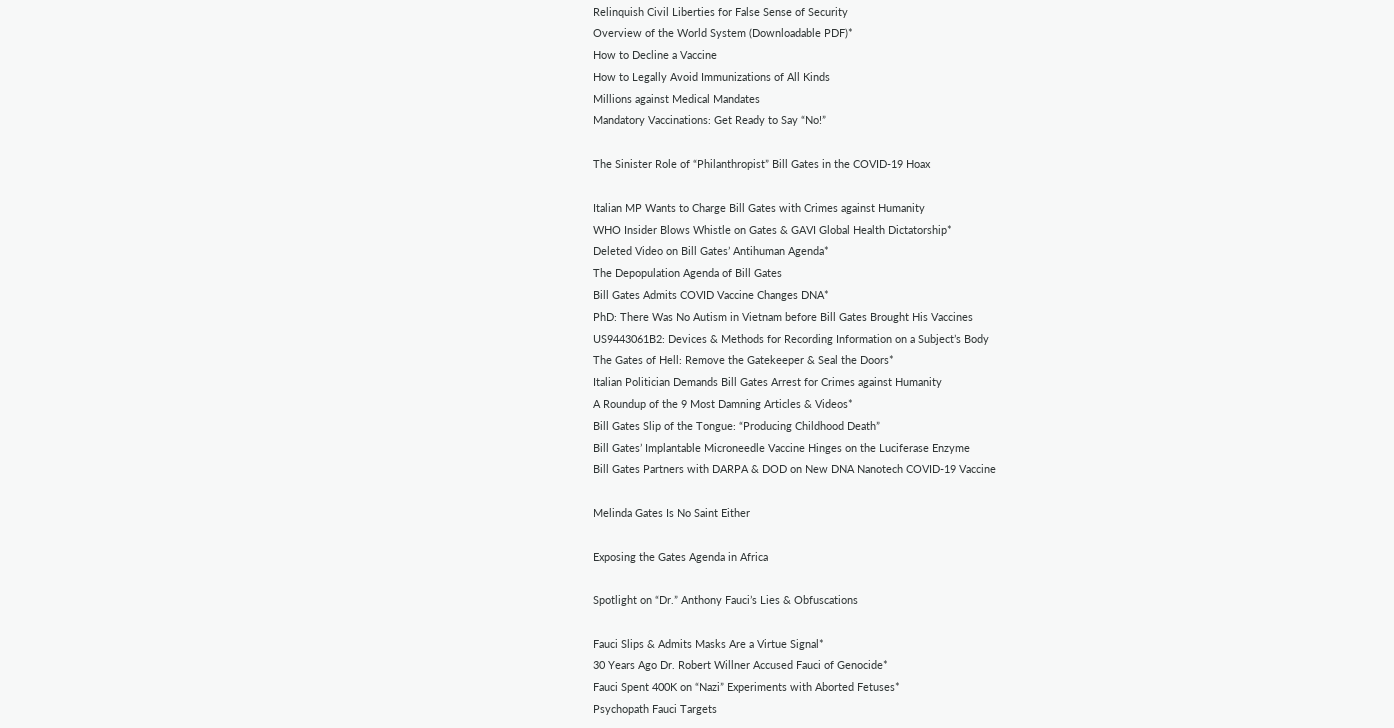Relinquish Civil Liberties for False Sense of Security
Overview of the World System (Downloadable PDF)*
How to Decline a Vaccine
How to Legally Avoid Immunizations of All Kinds
Millions against Medical Mandates
Mandatory Vaccinations: Get Ready to Say “No!”

The Sinister Role of “Philanthropist” Bill Gates in the COVID-19 Hoax

Italian MP Wants to Charge Bill Gates with Crimes against Humanity
WHO Insider Blows Whistle on Gates & GAVI Global Health Dictatorship*
Deleted Video on Bill Gates’ Antihuman Agenda*
The Depopulation Agenda of Bill Gates
Bill Gates Admits COVID Vaccine Changes DNA*
PhD: There Was No Autism in Vietnam before Bill Gates Brought His Vaccines
US9443061B2: Devices & Methods for Recording Information on a Subject’s Body
The Gates of Hell: Remove the Gatekeeper & Seal the Doors*
Italian Politician Demands Bill Gates Arrest for Crimes against Humanity
A Roundup of the 9 Most Damning Articles & Videos*
Bill Gates Slip of the Tongue: “Producing Childhood Death”
Bill Gates’ Implantable Microneedle Vaccine Hinges on the Luciferase Enzyme
Bill Gates Partners with DARPA & DOD on New DNA Nanotech COVID-19 Vaccine

Melinda Gates Is No Saint Either

Exposing the Gates Agenda in Africa

Spotlight on “Dr.” Anthony Fauci’s Lies & Obfuscations

Fauci Slips & Admits Masks Are a Virtue Signal*
30 Years Ago Dr. Robert Willner Accused Fauci of Genocide*
Fauci Spent 400K on “Nazi” Experiments with Aborted Fetuses*
Psychopath Fauci Targets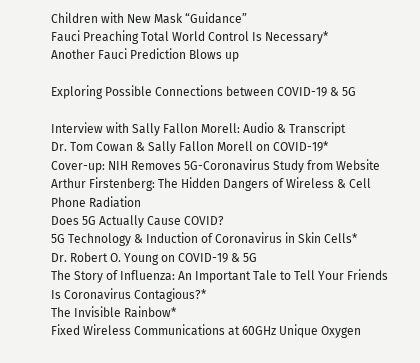Children with New Mask “Guidance”
Fauci Preaching Total World Control Is Necessary*
Another Fauci Prediction Blows up

Exploring Possible Connections between COVID-19 & 5G

Interview with Sally Fallon Morell: Audio & Transcript
Dr. Tom Cowan & Sally Fallon Morell on COVID-19*
Cover-up: NIH Removes 5G-Coronavirus Study from Website
Arthur Firstenberg: The Hidden Dangers of Wireless & Cell Phone Radiation
Does 5G Actually Cause COVID?
5G Technology & Induction of Coronavirus in Skin Cells*
Dr. Robert O. Young on COVID-19 & 5G
The Story of Influenza: An Important Tale to Tell Your Friends
Is Coronavirus Contagious?*
The Invisible Rainbow*
Fixed Wireless Communications at 60GHz Unique Oxygen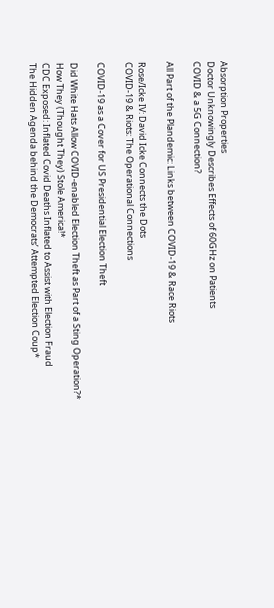Absorption Properties
Doctor Unknowingly Describes Effects of 60GHz on Patients
COVID & a 5G Connection?

All Part of the Plandemic: Links between COVID-19 & Race Riots

Rose/Icke IV: David Icke Connects the Dots
COVID-19 & Riots: The Operational Connections

COVID-19 as a Cover for US Presidential Election Theft

Did White Hats Allow COVID-enabled Election Theft as Part of a Sting Operation?*
How They (Thought They) Stole America!*
CDC Exposed: Inflated Covid Deaths Inflated to Assist with Election Fraud
The Hidden Agenda behind the Democrats’ Attempted Election Coup*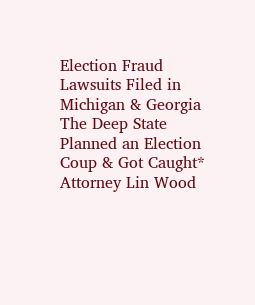Election Fraud Lawsuits Filed in Michigan & Georgia
The Deep State Planned an Election Coup & Got Caught*
Attorney Lin Wood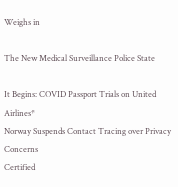Weighs in

The New Medical Surveillance Police State

It Begins: COVID Passport Trials on United Airlines*
Norway Suspends Contact Tracing over Privacy Concerns
Certified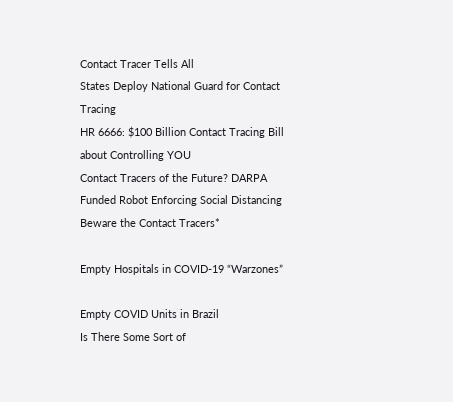Contact Tracer Tells All
States Deploy National Guard for Contact Tracing
HR 6666: $100 Billion Contact Tracing Bill about Controlling YOU
Contact Tracers of the Future? DARPA Funded Robot Enforcing Social Distancing
Beware the Contact Tracers*

Empty Hospitals in COVID-19 “Warzones”

Empty COVID Units in Brazil
Is There Some Sort of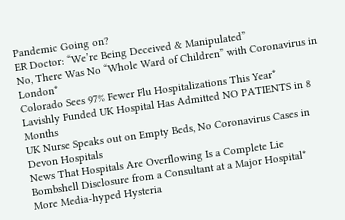Pandemic Going on?
ER Doctor: “We’re Being Deceived & Manipulated”
No, There Was No “Whole Ward of Children” with Coronavirus in London*
Colorado Sees 97% Fewer Flu Hospitalizations This Year*
Lavishly Funded UK Hospital Has Admitted NO PATIENTS in 8 Months
UK Nurse Speaks out on Empty Beds, No Coronavirus Cases in Devon Hospitals
News That Hospitals Are Overflowing Is a Complete Lie
Bombshell Disclosure from a Consultant at a Major Hospital*
More Media-hyped Hysteria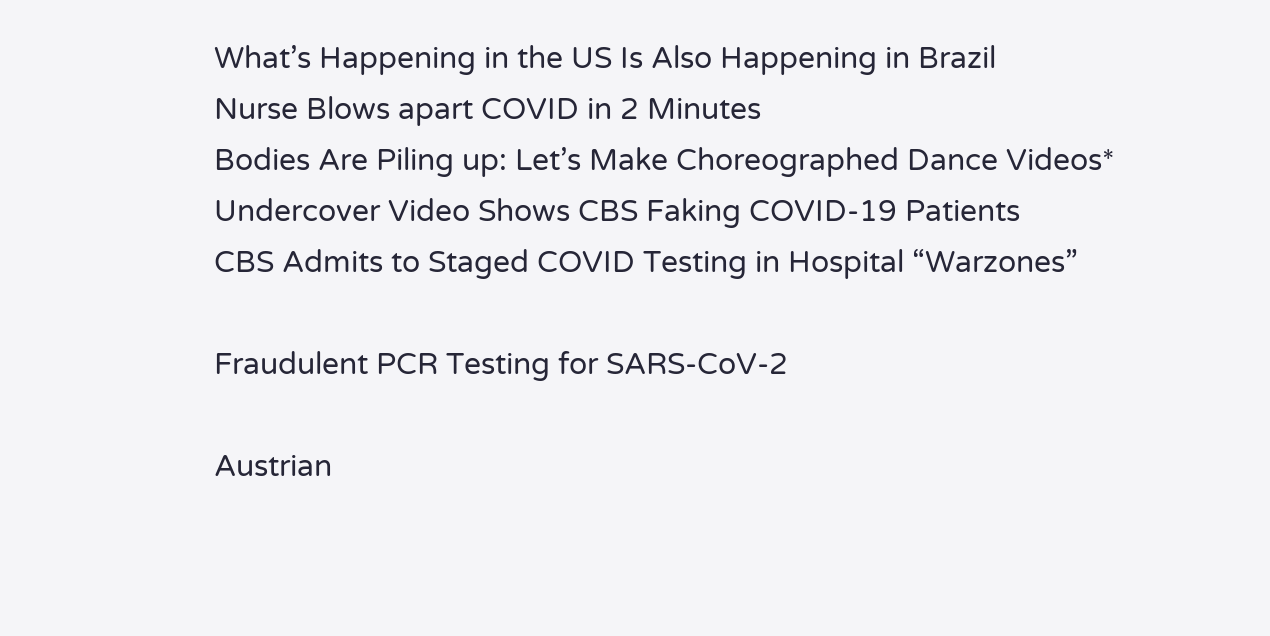What’s Happening in the US Is Also Happening in Brazil
Nurse Blows apart COVID in 2 Minutes
Bodies Are Piling up: Let’s Make Choreographed Dance Videos*
Undercover Video Shows CBS Faking COVID-19 Patients
CBS Admits to Staged COVID Testing in Hospital “Warzones”

Fraudulent PCR Testing for SARS-CoV-2

Austrian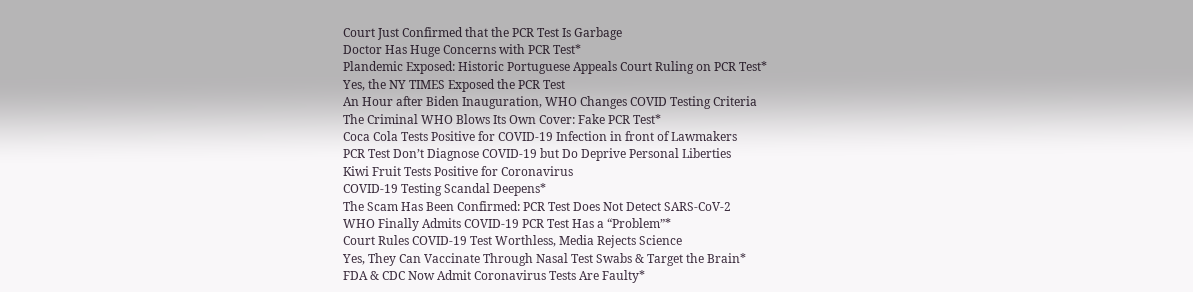Court Just Confirmed that the PCR Test Is Garbage
Doctor Has Huge Concerns with PCR Test*
Plandemic Exposed: Historic Portuguese Appeals Court Ruling on PCR Test*
Yes, the NY TIMES Exposed the PCR Test
An Hour after Biden Inauguration, WHO Changes COVID Testing Criteria
The Criminal WHO Blows Its Own Cover: Fake PCR Test*
Coca Cola Tests Positive for COVID-19 Infection in front of Lawmakers
PCR Test Don’t Diagnose COVID-19 but Do Deprive Personal Liberties
Kiwi Fruit Tests Positive for Coronavirus
COVID-19 Testing Scandal Deepens*
The Scam Has Been Confirmed: PCR Test Does Not Detect SARS-CoV-2
WHO Finally Admits COVID-19 PCR Test Has a “Problem”*
Court Rules COVID-19 Test Worthless, Media Rejects Science
Yes, They Can Vaccinate Through Nasal Test Swabs & Target the Brain*
FDA & CDC Now Admit Coronavirus Tests Are Faulty*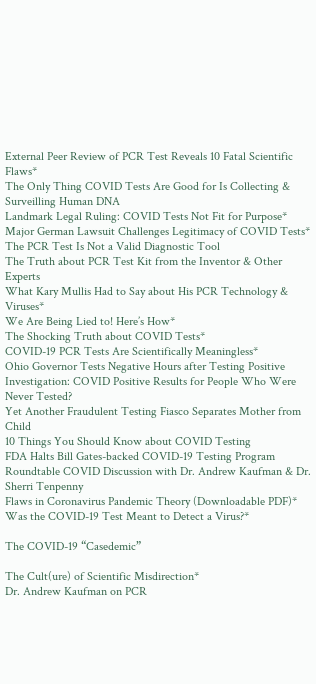External Peer Review of PCR Test Reveals 10 Fatal Scientific Flaws*
The Only Thing COVID Tests Are Good for Is Collecting & Surveilling Human DNA
Landmark Legal Ruling: COVID Tests Not Fit for Purpose*
Major German Lawsuit Challenges Legitimacy of COVID Tests*
The PCR Test Is Not a Valid Diagnostic Tool
The Truth about PCR Test Kit from the Inventor & Other Experts
What Kary Mullis Had to Say about His PCR Technology & Viruses*
We Are Being Lied to! Here’s How*
The Shocking Truth about COVID Tests*
COVID-19 PCR Tests Are Scientifically Meaningless*
Ohio Governor Tests Negative Hours after Testing Positive
Investigation: COVID Positive Results for People Who Were Never Tested?
Yet Another Fraudulent Testing Fiasco Separates Mother from Child
10 Things You Should Know about COVID Testing
FDA Halts Bill Gates-backed COVID-19 Testing Program
Roundtable COVID Discussion with Dr. Andrew Kaufman & Dr. Sherri Tenpenny
Flaws in Coronavirus Pandemic Theory (Downloadable PDF)*
Was the COVID-19 Test Meant to Detect a Virus?*

The COVID-19 “Casedemic”

The Cult(ure) of Scientific Misdirection*
Dr. Andrew Kaufman on PCR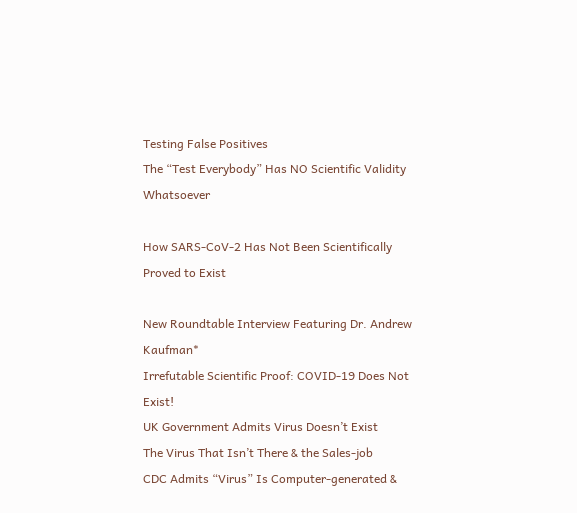Testing False Positives
The “Test Everybody” Has NO Scientific Validity Whatsoever

How SARS-CoV-2 Has Not Been Scientifically Proved to Exist

New Roundtable Interview Featuring Dr. Andrew Kaufman*
Irrefutable Scientific Proof: COVID-19 Does Not Exist!
UK Government Admits Virus Doesn’t Exist
The Virus That Isn’t There & the Sales-job
CDC Admits “Virus” Is Computer-generated &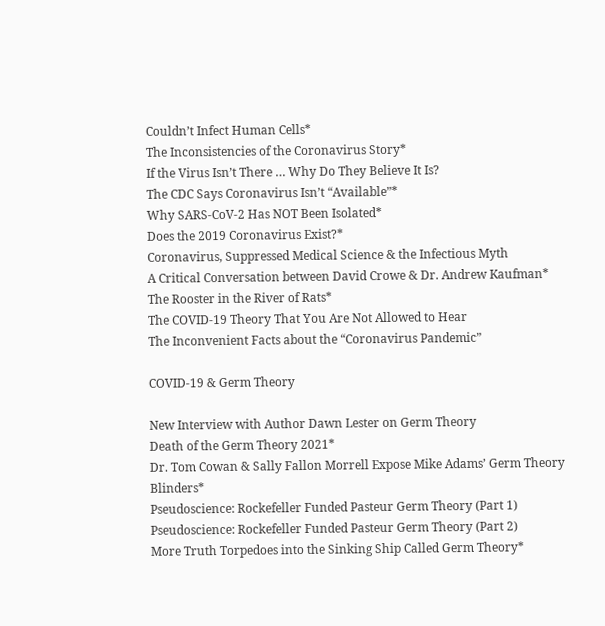Couldn’t Infect Human Cells*
The Inconsistencies of the Coronavirus Story*
If the Virus Isn’t There … Why Do They Believe It Is?
The CDC Says Coronavirus Isn’t “Available”*
Why SARS-CoV-2 Has NOT Been Isolated*
Does the 2019 Coronavirus Exist?*
Coronavirus, Suppressed Medical Science & the Infectious Myth
A Critical Conversation between David Crowe & Dr. Andrew Kaufman*
The Rooster in the River of Rats*
The COVID-19 Theory That You Are Not Allowed to Hear
The Inconvenient Facts about the “Coronavirus Pandemic”

COVID-19 & Germ Theory

New Interview with Author Dawn Lester on Germ Theory
Death of the Germ Theory 2021*
Dr. Tom Cowan & Sally Fallon Morrell Expose Mike Adams’ Germ Theory Blinders*
Pseudoscience: Rockefeller Funded Pasteur Germ Theory (Part 1)
Pseudoscience: Rockefeller Funded Pasteur Germ Theory (Part 2)
More Truth Torpedoes into the Sinking Ship Called Germ Theory*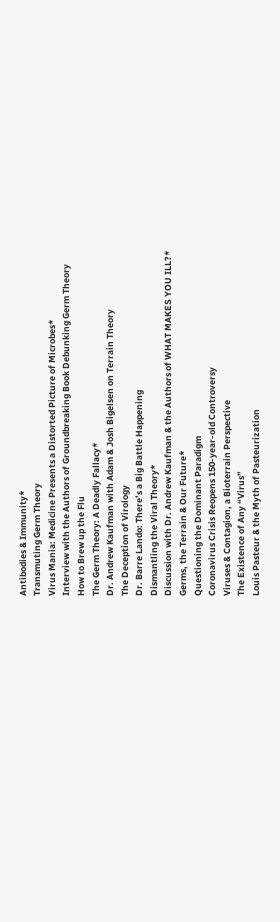Antibodies & Immunity*
Transmuting Germ Theory
Virus Mania: Medicine Presents a Distorted Picture of Microbes*
Interview with the Authors of Groundbreaking Book Debunking Germ Theory
How to Brew up the Flu
The Germ Theory: A Deadly Fallacy*
Dr. Andrew Kaufman with Adam & Josh Bigelsen on Terrain Theory
The Deception of Virology
Dr. Barre Lando: There’s a Big Battle Happening
Dismantling the Viral Theory*
Discussion with Dr. Andrew Kaufman & the Authors of WHAT MAKES YOU ILL?*
Germs, the Terrain & Our Future*
Questioning the Dominant Paradigm
Coronavirus Crisis Reopens 150-year-old Controversy
Viruses & Contagion, a Bioterrain Perspective
The Existence of Any “Virus”
Louis Pasteur & the Myth of Pasteurization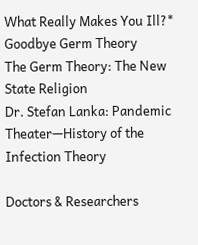What Really Makes You Ill?*
Goodbye Germ Theory
The Germ Theory: The New State Religion
Dr. Stefan Lanka: Pandemic Theater—History of the Infection Theory

Doctors & Researchers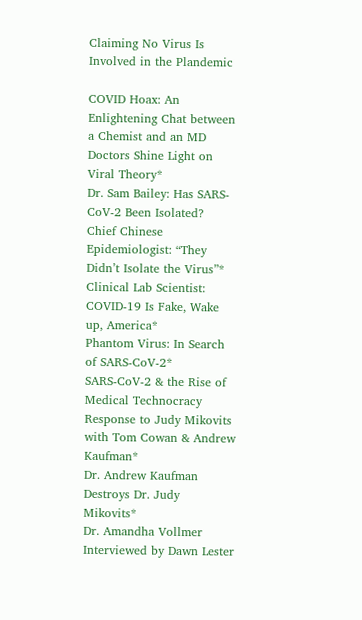Claiming No Virus Is Involved in the Plandemic

COVID Hoax: An Enlightening Chat between a Chemist and an MD
Doctors Shine Light on Viral Theory*
Dr. Sam Bailey: Has SARS-CoV-2 Been Isolated?
Chief Chinese Epidemiologist: “They Didn’t Isolate the Virus”*
Clinical Lab Scientist: COVID-19 Is Fake, Wake up, America*
Phantom Virus: In Search of SARS-CoV-2*
SARS-CoV-2 & the Rise of Medical Technocracy
Response to Judy Mikovits with Tom Cowan & Andrew Kaufman*
Dr. Andrew Kaufman Destroys Dr. Judy Mikovits*
Dr. Amandha Vollmer Interviewed by Dawn Lester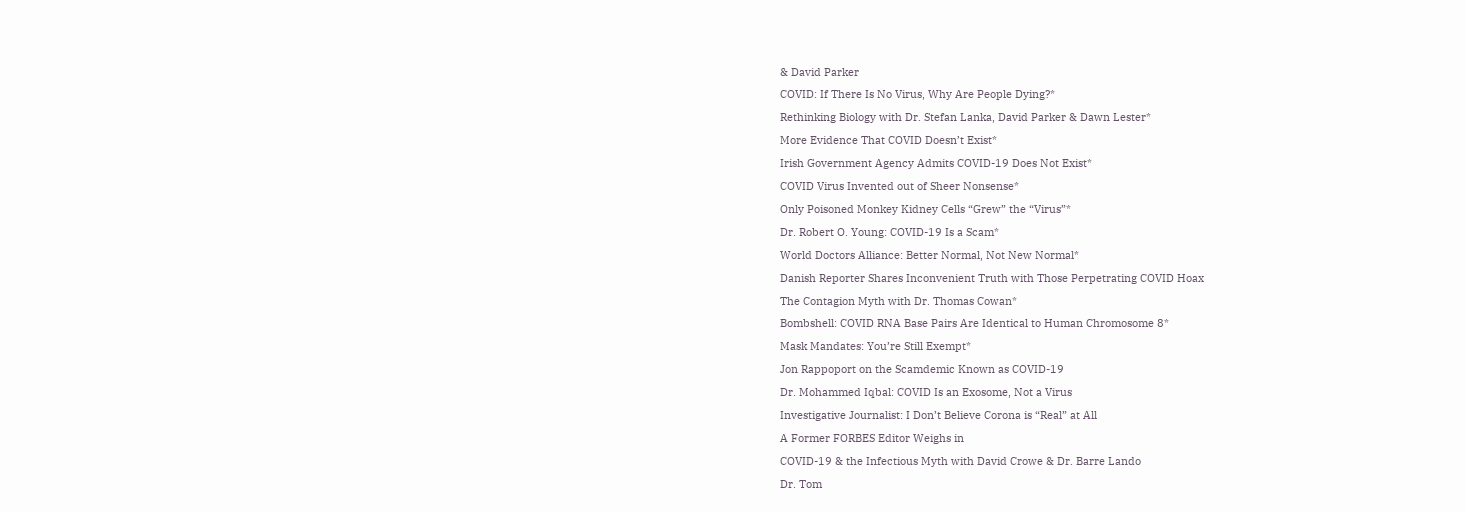& David Parker
COVID: If There Is No Virus, Why Are People Dying?*
Rethinking Biology with Dr. Stefan Lanka, David Parker & Dawn Lester*
More Evidence That COVID Doesn’t Exist*
Irish Government Agency Admits COVID-19 Does Not Exist*
COVID Virus Invented out of Sheer Nonsense*
Only Poisoned Monkey Kidney Cells “Grew” the “Virus”*
Dr. Robert O. Young: COVID-19 Is a Scam*
World Doctors Alliance: Better Normal, Not New Normal*
Danish Reporter Shares Inconvenient Truth with Those Perpetrating COVID Hoax
The Contagion Myth with Dr. Thomas Cowan*
Bombshell: COVID RNA Base Pairs Are Identical to Human Chromosome 8*
Mask Mandates: You’re Still Exempt*
Jon Rappoport on the Scamdemic Known as COVID-19
Dr. Mohammed Iqbal: COVID Is an Exosome, Not a Virus
Investigative Journalist: I Don’t Believe Corona is “Real” at All
A Former FORBES Editor Weighs in
COVID-19 & the Infectious Myth with David Crowe & Dr. Barre Lando
Dr. Tom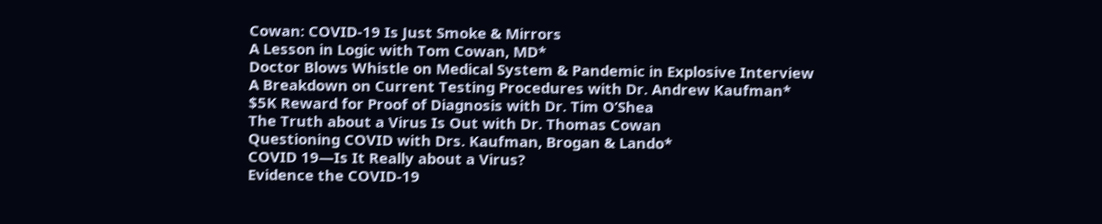Cowan: COVID-19 Is Just Smoke & Mirrors
A Lesson in Logic with Tom Cowan, MD*
Doctor Blows Whistle on Medical System & Pandemic in Explosive Interview
A Breakdown on Current Testing Procedures with Dr. Andrew Kaufman*
$5K Reward for Proof of Diagnosis with Dr. Tim O’Shea
The Truth about a Virus Is Out with Dr. Thomas Cowan
Questioning COVID with Drs. Kaufman, Brogan & Lando*
COVID 19—Is It Really about a Virus?
Evidence the COVID-19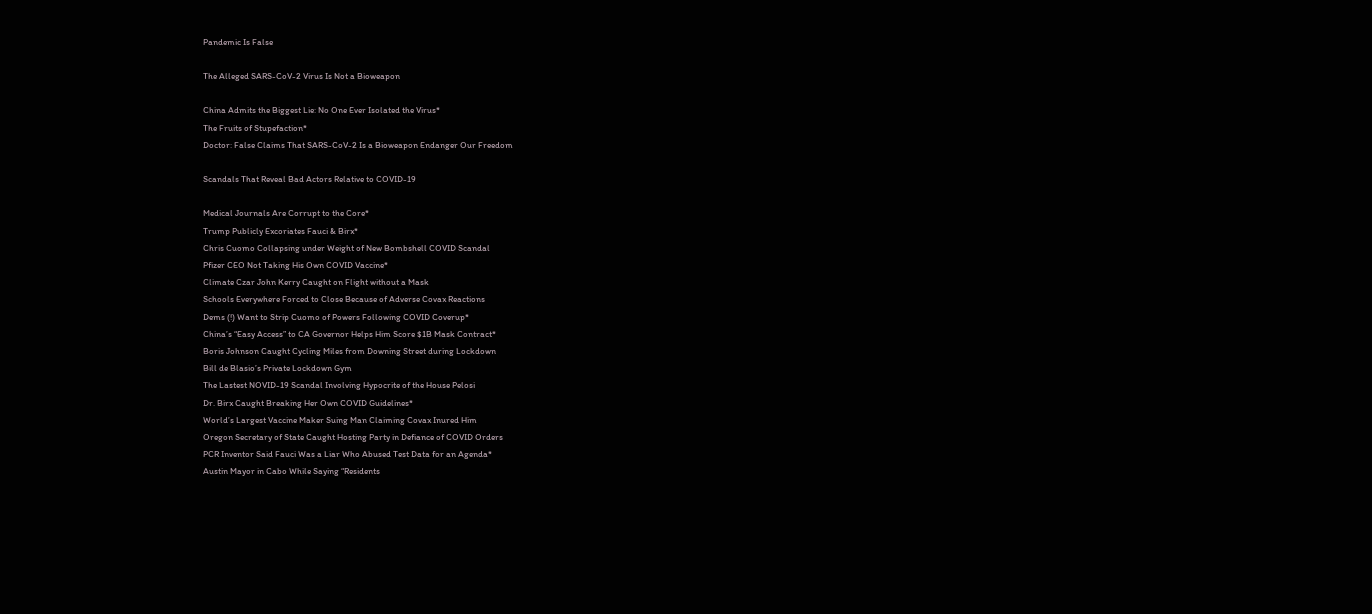Pandemic Is False

The Alleged SARS-CoV-2 Virus Is Not a Bioweapon

China Admits the Biggest Lie: No One Ever Isolated the Virus*
The Fruits of Stupefaction*
Doctor: False Claims That SARS-CoV-2 Is a Bioweapon Endanger Our Freedom

Scandals That Reveal Bad Actors Relative to COVID-19

Medical Journals Are Corrupt to the Core*
Trump Publicly Excoriates Fauci & Birx*
Chris Cuomo Collapsing under Weight of New Bombshell COVID Scandal
Pfizer CEO Not Taking His Own COVID Vaccine*
Climate Czar John Kerry Caught on Flight without a Mask
Schools Everywhere Forced to Close Because of Adverse Covax Reactions
Dems (!) Want to Strip Cuomo of Powers Following COVID Coverup*
China’s “Easy Access” to CA Governor Helps Him Score $1B Mask Contract*
Boris Johnson Caught Cycling Miles from Downing Street during Lockdown
Bill de Blasio’s Private Lockdown Gym
The Lastest NOVID-19 Scandal Involving Hypocrite of the House Pelosi
Dr. Birx Caught Breaking Her Own COVID Guidelines*
World’s Largest Vaccine Maker Suing Man Claiming Covax Inured Him
Oregon Secretary of State Caught Hosting Party in Defiance of COVID Orders
PCR Inventor Said Fauci Was a Liar Who Abused Test Data for an Agenda*
Austin Mayor in Cabo While Saying “Residents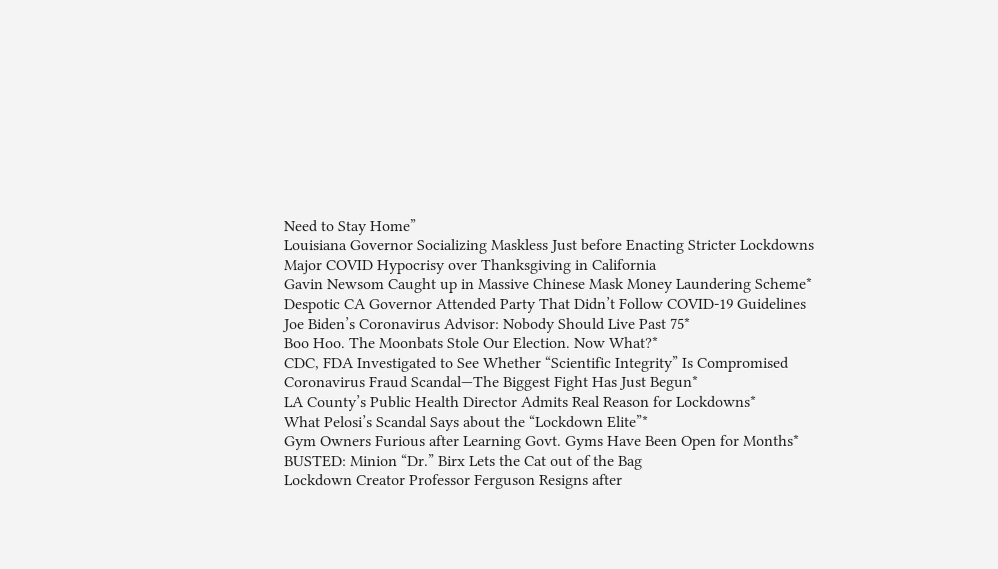Need to Stay Home”
Louisiana Governor Socializing Maskless Just before Enacting Stricter Lockdowns
Major COVID Hypocrisy over Thanksgiving in California
Gavin Newsom Caught up in Massive Chinese Mask Money Laundering Scheme*
Despotic CA Governor Attended Party That Didn’t Follow COVID-19 Guidelines
Joe Biden’s Coronavirus Advisor: Nobody Should Live Past 75*
Boo Hoo. The Moonbats Stole Our Election. Now What?*
CDC, FDA Investigated to See Whether “Scientific Integrity” Is Compromised
Coronavirus Fraud Scandal—The Biggest Fight Has Just Begun*
LA County’s Public Health Director Admits Real Reason for Lockdowns*
What Pelosi’s Scandal Says about the “Lockdown Elite”*
Gym Owners Furious after Learning Govt. Gyms Have Been Open for Months*
BUSTED: Minion “Dr.” Birx Lets the Cat out of the Bag
Lockdown Creator Professor Ferguson Resigns after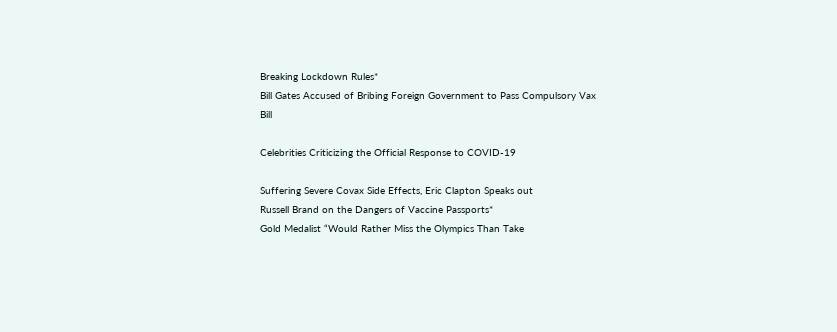Breaking Lockdown Rules*
Bill Gates Accused of Bribing Foreign Government to Pass Compulsory Vax Bill

Celebrities Criticizing the Official Response to COVID-19

Suffering Severe Covax Side Effects, Eric Clapton Speaks out
Russell Brand on the Dangers of Vaccine Passports*
Gold Medalist “Would Rather Miss the Olympics Than Take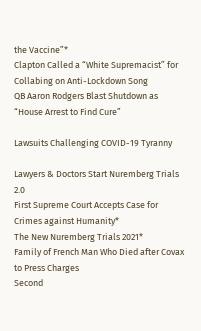the Vaccine”*
Clapton Called a “White Supremacist” for Collabing on Anti-Lockdown Song
QB Aaron Rodgers Blast Shutdown as “House Arrest to Find Cure”

Lawsuits Challenging COVID-19 Tyranny

Lawyers & Doctors Start Nuremberg Trials 2.0
First Supreme Court Accepts Case for Crimes against Humanity*
The New Nuremberg Trials 2021*
Family of French Man Who Died after Covax to Press Charges
Second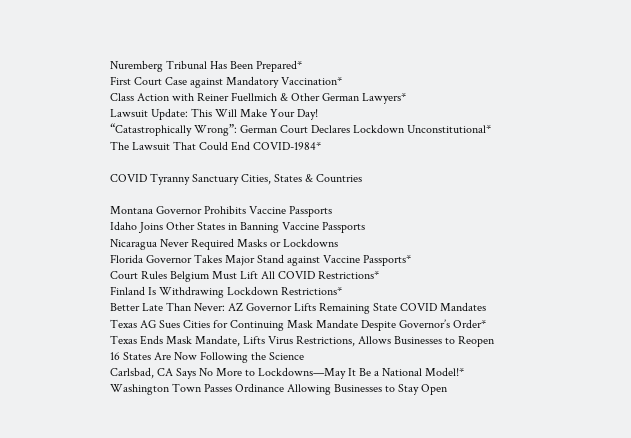Nuremberg Tribunal Has Been Prepared*
First Court Case against Mandatory Vaccination*
Class Action with Reiner Fuellmich & Other German Lawyers*
Lawsuit Update: This Will Make Your Day!
“Catastrophically Wrong”: German Court Declares Lockdown Unconstitutional*
The Lawsuit That Could End COVID-1984*

COVID Tyranny Sanctuary Cities, States & Countries

Montana Governor Prohibits Vaccine Passports
Idaho Joins Other States in Banning Vaccine Passports
Nicaragua Never Required Masks or Lockdowns
Florida Governor Takes Major Stand against Vaccine Passports*
Court Rules Belgium Must Lift All COVID Restrictions*
Finland Is Withdrawing Lockdown Restrictions*
Better Late Than Never: AZ Governor Lifts Remaining State COVID Mandates
Texas AG Sues Cities for Continuing Mask Mandate Despite Governor’s Order*
Texas Ends Mask Mandate, Lifts Virus Restrictions, Allows Businesses to Reopen
16 States Are Now Following the Science
Carlsbad, CA Says No More to Lockdowns—May It Be a National Model!*
Washington Town Passes Ordinance Allowing Businesses to Stay Open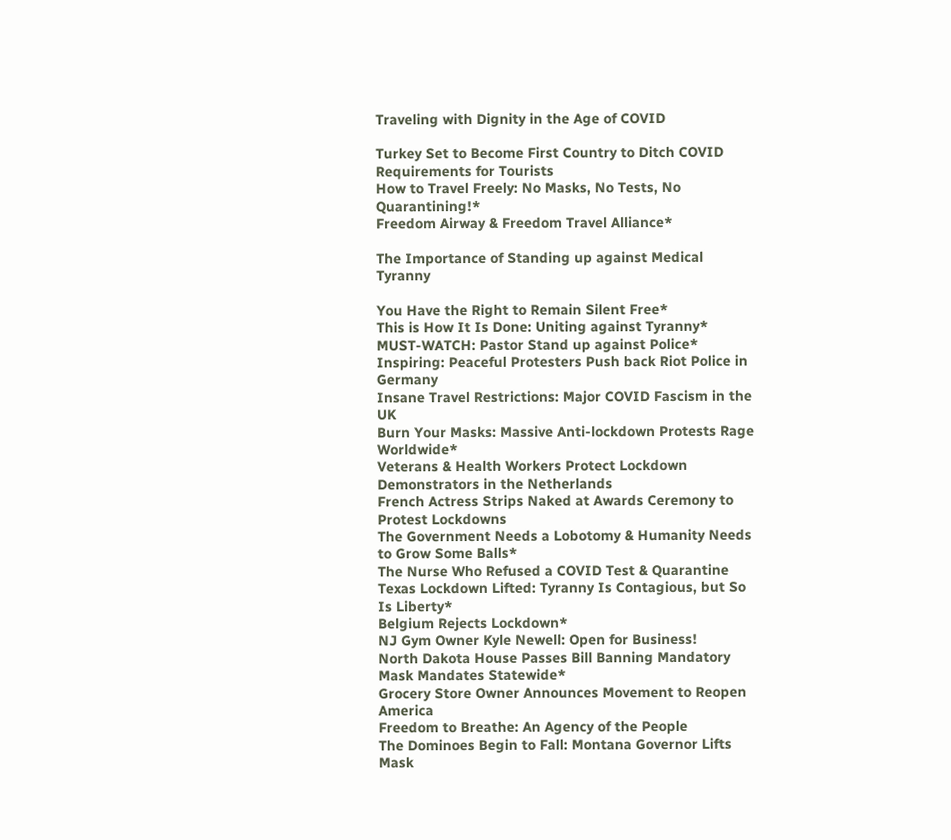Traveling with Dignity in the Age of COVID

Turkey Set to Become First Country to Ditch COVID Requirements for Tourists
How to Travel Freely: No Masks, No Tests, No Quarantining!*
Freedom Airway & Freedom Travel Alliance*

The Importance of Standing up against Medical Tyranny

You Have the Right to Remain Silent Free*
This is How It Is Done: Uniting against Tyranny*
MUST-WATCH: Pastor Stand up against Police*
Inspiring: Peaceful Protesters Push back Riot Police in Germany
Insane Travel Restrictions: Major COVID Fascism in the UK
Burn Your Masks: Massive Anti-lockdown Protests Rage Worldwide*
Veterans & Health Workers Protect Lockdown Demonstrators in the Netherlands
French Actress Strips Naked at Awards Ceremony to Protest Lockdowns
The Government Needs a Lobotomy & Humanity Needs to Grow Some Balls*
The Nurse Who Refused a COVID Test & Quarantine
Texas Lockdown Lifted: Tyranny Is Contagious, but So Is Liberty*
Belgium Rejects Lockdown*
NJ Gym Owner Kyle Newell: Open for Business!
North Dakota House Passes Bill Banning Mandatory Mask Mandates Statewide*
Grocery Store Owner Announces Movement to Reopen America
Freedom to Breathe: An Agency of the People
The Dominoes Begin to Fall: Montana Governor Lifts Mask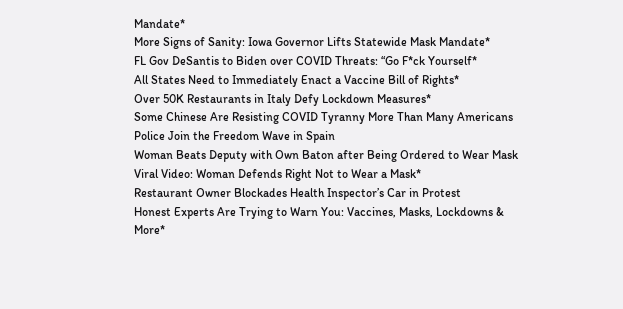Mandate*
More Signs of Sanity: Iowa Governor Lifts Statewide Mask Mandate*
FL Gov DeSantis to Biden over COVID Threats: “Go F*ck Yourself*
All States Need to Immediately Enact a Vaccine Bill of Rights*
Over 50K Restaurants in Italy Defy Lockdown Measures*
Some Chinese Are Resisting COVID Tyranny More Than Many Americans
Police Join the Freedom Wave in Spain
Woman Beats Deputy with Own Baton after Being Ordered to Wear Mask
Viral Video: Woman Defends Right Not to Wear a Mask*
Restaurant Owner Blockades Health Inspector’s Car in Protest
Honest Experts Are Trying to Warn You: Vaccines, Masks, Lockdowns & More*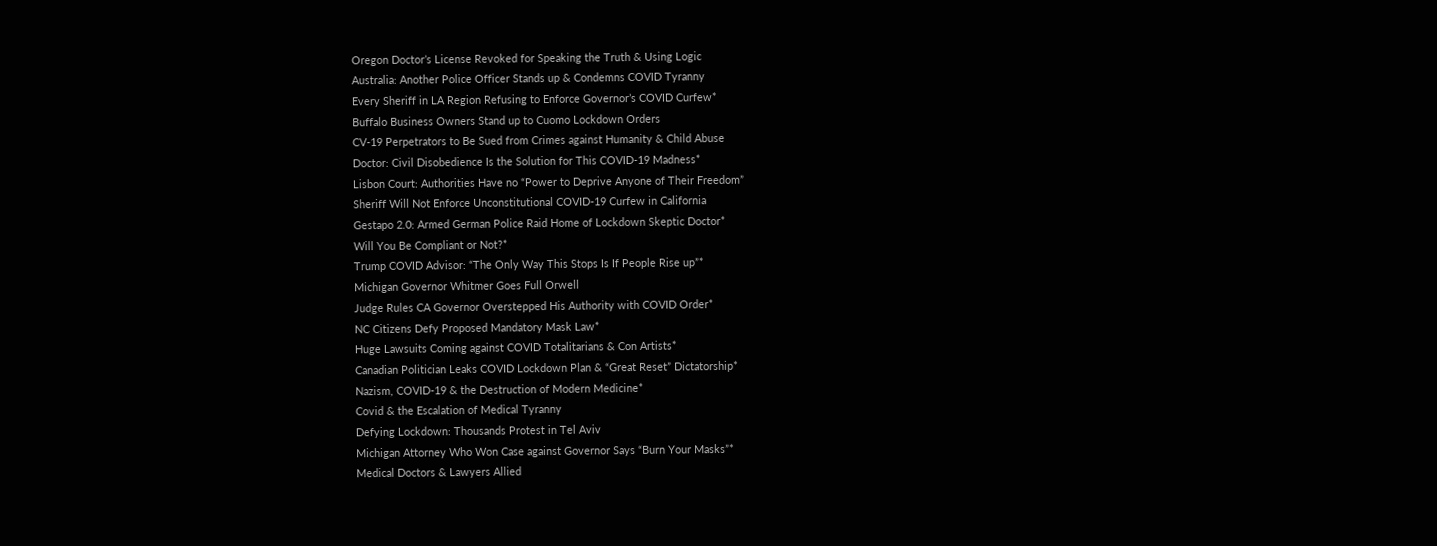Oregon Doctor’s License Revoked for Speaking the Truth & Using Logic
Australia: Another Police Officer Stands up & Condemns COVID Tyranny
Every Sheriff in LA Region Refusing to Enforce Governor’s COVID Curfew*
Buffalo Business Owners Stand up to Cuomo Lockdown Orders
CV-19 Perpetrators to Be Sued from Crimes against Humanity & Child Abuse
Doctor: Civil Disobedience Is the Solution for This COVID-19 Madness*
Lisbon Court: Authorities Have no “Power to Deprive Anyone of Their Freedom”
Sheriff Will Not Enforce Unconstitutional COVID-19 Curfew in California
Gestapo 2.0: Armed German Police Raid Home of Lockdown Skeptic Doctor*
Will You Be Compliant or Not?*
Trump COVID Advisor: “The Only Way This Stops Is If People Rise up”*
Michigan Governor Whitmer Goes Full Orwell
Judge Rules CA Governor Overstepped His Authority with COVID Order*
NC Citizens Defy Proposed Mandatory Mask Law*
Huge Lawsuits Coming against COVID Totalitarians & Con Artists*
Canadian Politician Leaks COVID Lockdown Plan & “Great Reset” Dictatorship*
Nazism, COVID-19 & the Destruction of Modern Medicine*
Covid & the Escalation of Medical Tyranny
Defying Lockdown: Thousands Protest in Tel Aviv
Michigan Attorney Who Won Case against Governor Says “Burn Your Masks”*
Medical Doctors & Lawyers Allied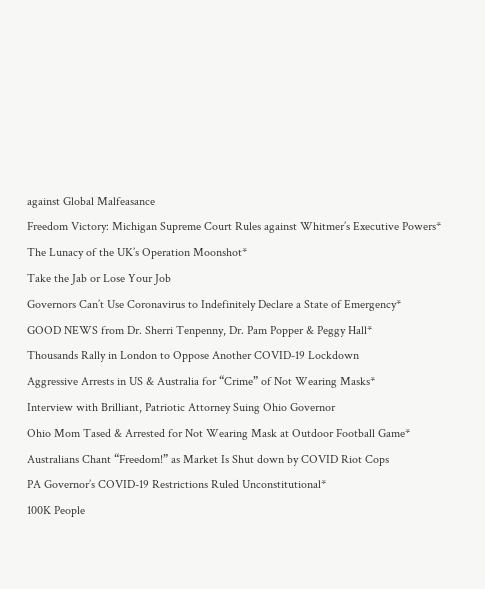against Global Malfeasance
Freedom Victory: Michigan Supreme Court Rules against Whitmer’s Executive Powers*
The Lunacy of the UK’s Operation Moonshot*
Take the Jab or Lose Your Job
Governors Can’t Use Coronavirus to Indefinitely Declare a State of Emergency*
GOOD NEWS from Dr. Sherri Tenpenny, Dr. Pam Popper & Peggy Hall*
Thousands Rally in London to Oppose Another COVID-19 Lockdown
Aggressive Arrests in US & Australia for “Crime” of Not Wearing Masks*
Interview with Brilliant, Patriotic Attorney Suing Ohio Governor
Ohio Mom Tased & Arrested for Not Wearing Mask at Outdoor Football Game*
Australians Chant “Freedom!” as Market Is Shut down by COVID Riot Cops
PA Governor’s COVID-19 Restrictions Ruled Unconstitutional*
100K People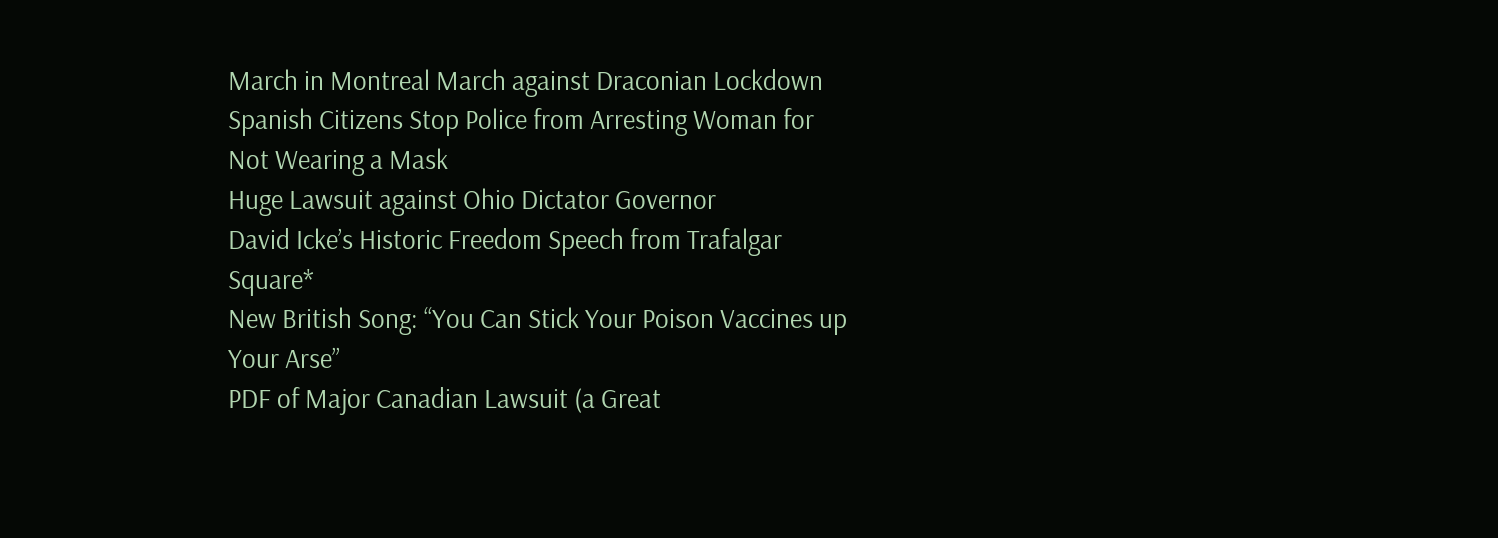March in Montreal March against Draconian Lockdown
Spanish Citizens Stop Police from Arresting Woman for Not Wearing a Mask
Huge Lawsuit against Ohio Dictator Governor
David Icke’s Historic Freedom Speech from Trafalgar Square*
New British Song: “You Can Stick Your Poison Vaccines up Your Arse”
PDF of Major Canadian Lawsuit (a Great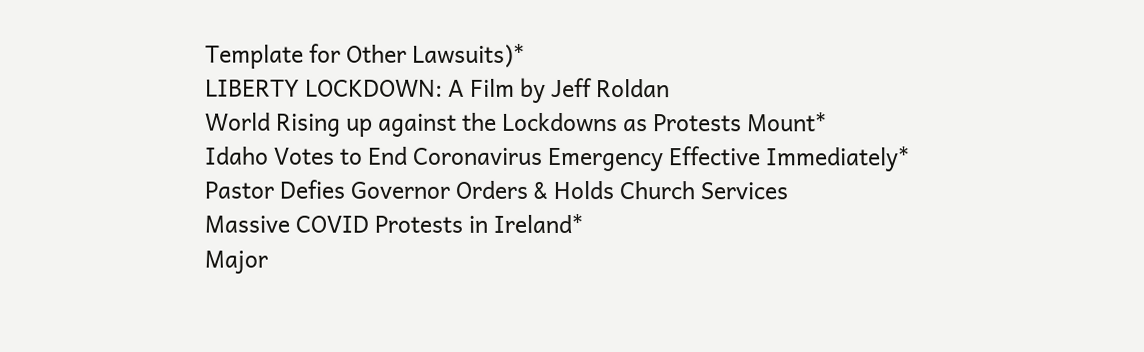Template for Other Lawsuits)*
LIBERTY LOCKDOWN: A Film by Jeff Roldan
World Rising up against the Lockdowns as Protests Mount*
Idaho Votes to End Coronavirus Emergency Effective Immediately*
Pastor Defies Governor Orders & Holds Church Services
Massive COVID Protests in Ireland*
Major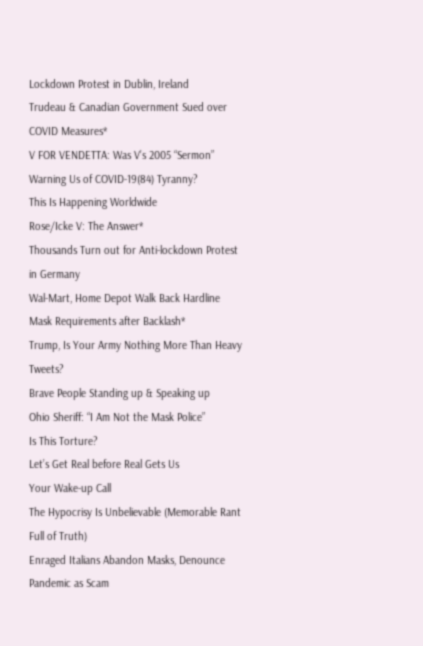Lockdown Protest in Dublin, Ireland
Trudeau & Canadian Government Sued over COVID Measures*
V FOR VENDETTA: Was V’s 2005 “Sermon” Warning Us of COVID-19(84) Tyranny?
This Is Happening Worldwide
Rose/Icke V: The Answer*
Thousands Turn out for Anti-lockdown Protest in Germany
Wal-Mart, Home Depot Walk Back Hardline Mask Requirements after Backlash*
Trump, Is Your Army Nothing More Than Heavy Tweets?
Brave People Standing up & Speaking up
Ohio Sheriff: “I Am Not the Mask Police”
Is This Torture?
Let’s Get Real before Real Gets Us
Your Wake-up Call
The Hypocrisy Is Unbelievable (Memorable Rant Full of Truth)
Enraged Italians Abandon Masks, Denounce Pandemic as Scam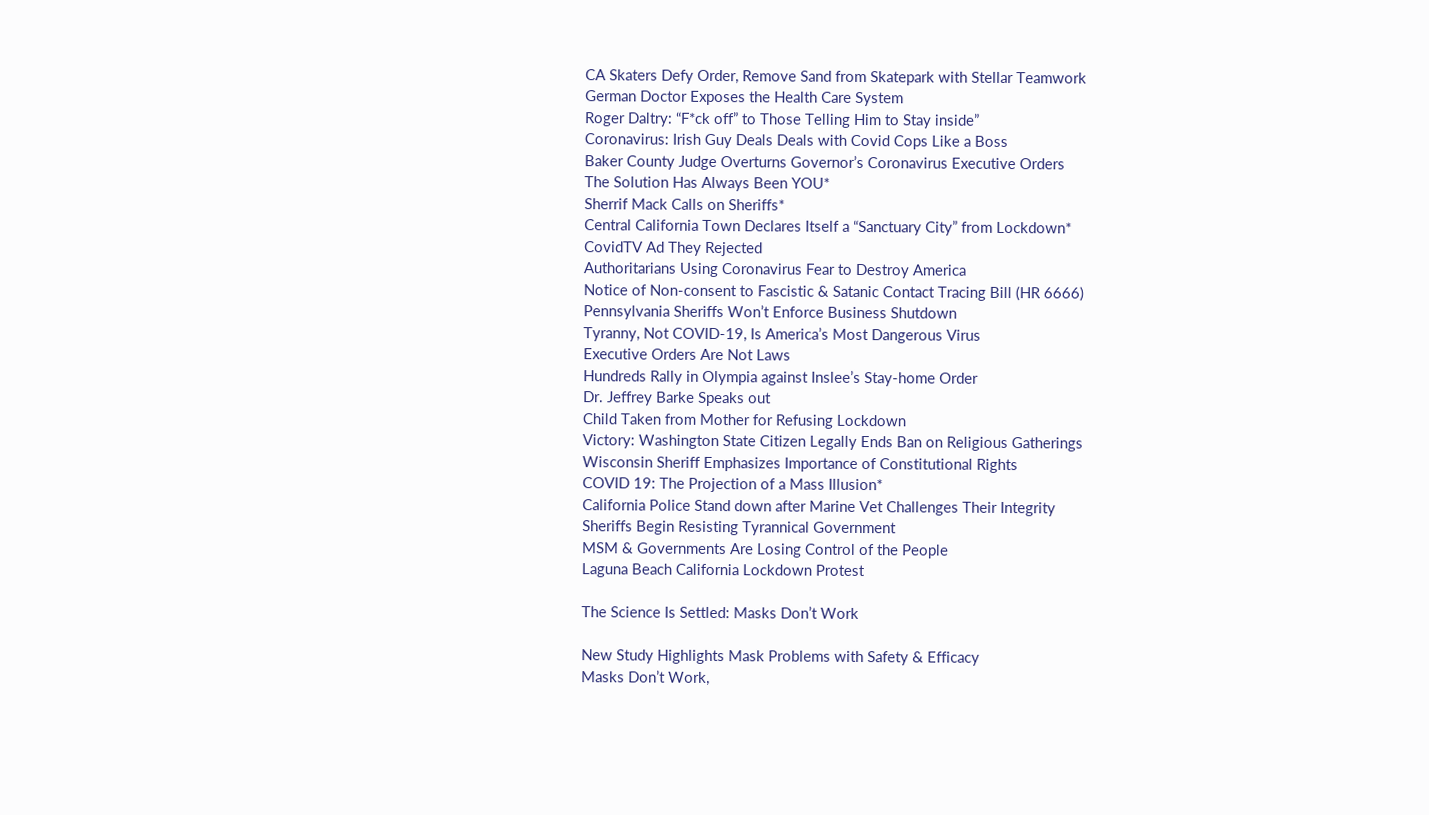CA Skaters Defy Order, Remove Sand from Skatepark with Stellar Teamwork
German Doctor Exposes the Health Care System
Roger Daltry: “F*ck off” to Those Telling Him to Stay inside”
Coronavirus: Irish Guy Deals Deals with Covid Cops Like a Boss
Baker County Judge Overturns Governor’s Coronavirus Executive Orders
The Solution Has Always Been YOU*
Sherrif Mack Calls on Sheriffs*
Central California Town Declares Itself a “Sanctuary City” from Lockdown*
CovidTV Ad They Rejected
Authoritarians Using Coronavirus Fear to Destroy America
Notice of Non-consent to Fascistic & Satanic Contact Tracing Bill (HR 6666)
Pennsylvania Sheriffs Won’t Enforce Business Shutdown
Tyranny, Not COVID-19, Is America’s Most Dangerous Virus
Executive Orders Are Not Laws
Hundreds Rally in Olympia against Inslee’s Stay-home Order
Dr. Jeffrey Barke Speaks out
Child Taken from Mother for Refusing Lockdown
Victory: Washington State Citizen Legally Ends Ban on Religious Gatherings
Wisconsin Sheriff Emphasizes Importance of Constitutional Rights
COVID 19: The Projection of a Mass Illusion*
California Police Stand down after Marine Vet Challenges Their Integrity
Sheriffs Begin Resisting Tyrannical Government
MSM & Governments Are Losing Control of the People
Laguna Beach California Lockdown Protest

The Science Is Settled: Masks Don’t Work

New Study Highlights Mask Problems with Safety & Efficacy
Masks Don’t Work,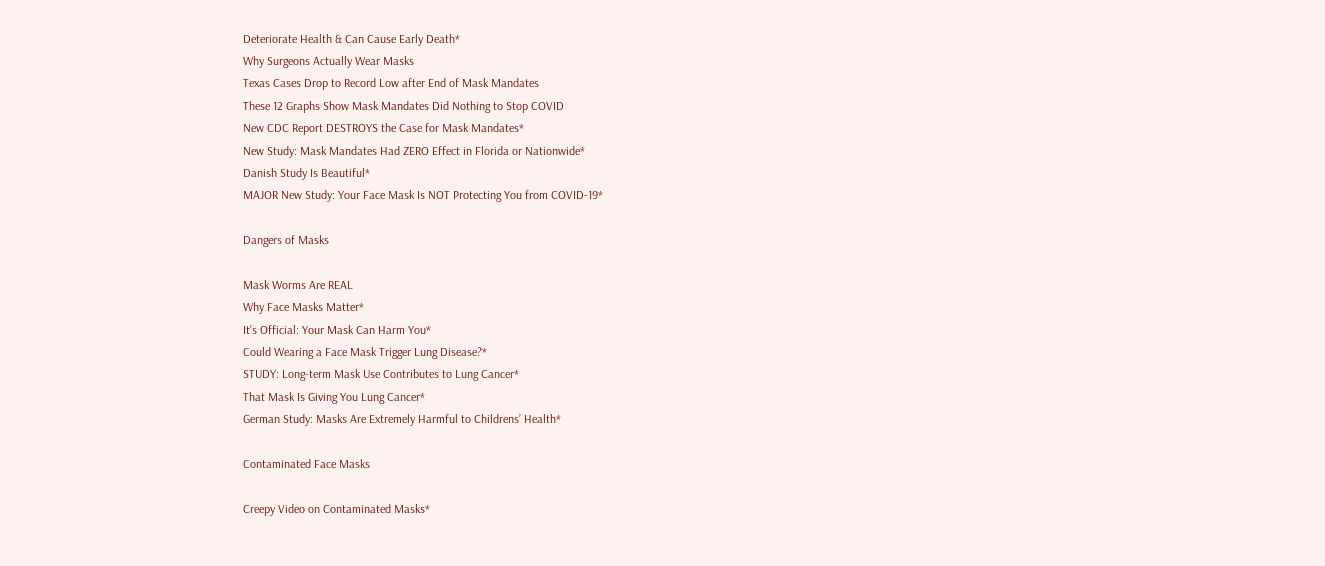Deteriorate Health & Can Cause Early Death*
Why Surgeons Actually Wear Masks
Texas Cases Drop to Record Low after End of Mask Mandates
These 12 Graphs Show Mask Mandates Did Nothing to Stop COVID
New CDC Report DESTROYS the Case for Mask Mandates*
New Study: Mask Mandates Had ZERO Effect in Florida or Nationwide*
Danish Study Is Beautiful*
MAJOR New Study: Your Face Mask Is NOT Protecting You from COVID-19*

Dangers of Masks

Mask Worms Are REAL
Why Face Masks Matter*
It’s Official: Your Mask Can Harm You*
Could Wearing a Face Mask Trigger Lung Disease?*
STUDY: Long-term Mask Use Contributes to Lung Cancer*
That Mask Is Giving You Lung Cancer*
German Study: Masks Are Extremely Harmful to Childrens’ Health*

Contaminated Face Masks

Creepy Video on Contaminated Masks*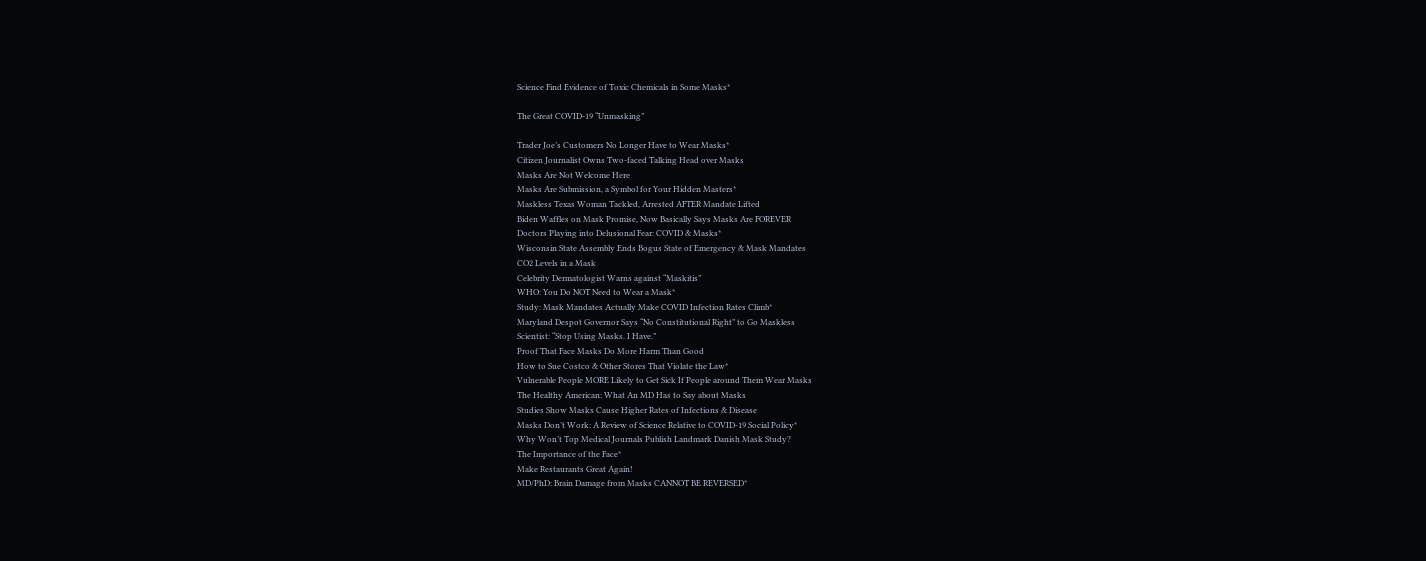Science Find Evidence of Toxic Chemicals in Some Masks*

The Great COVID-19 “Unmasking”

Trader Joe’s Customers No Longer Have to Wear Masks*
Citizen Journalist Owns Two-faced Talking Head over Masks
Masks Are Not Welcome Here
Masks Are Submission, a Symbol for Your Hidden Masters*
Maskless Texas Woman Tackled, Arrested AFTER Mandate Lifted
Biden Waffles on Mask Promise, Now Basically Says Masks Are FOREVER
Doctors Playing into Delusional Fear: COVID & Masks*
Wisconsin State Assembly Ends Bogus State of Emergency & Mask Mandates
CO2 Levels in a Mask
Celebrity Dermatologist Warns against “Maskitis”
WHO: You Do NOT Need to Wear a Mask*
Study: Mask Mandates Actually Make COVID Infection Rates Climb*
Maryland Despot Governor Says “No Constitutional Right” to Go Maskless
Scientist: “Stop Using Masks. I Have.”
Proof That Face Masks Do More Harm Than Good
How to Sue Costco & Other Stores That Violate the Law*
Vulnerable People MORE Likely to Get Sick If People around Them Wear Masks
The Healthy American: What An MD Has to Say about Masks
Studies Show Masks Cause Higher Rates of Infections & Disease
Masks Don’t Work: A Review of Science Relative to COVID-19 Social Policy*
Why Won’t Top Medical Journals Publish Landmark Danish Mask Study?
The Importance of the Face*
Make Restaurants Great Again!
MD/PhD: Brain Damage from Masks CANNOT BE REVERSED*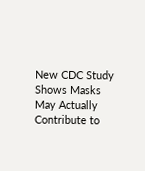New CDC Study Shows Masks May Actually Contribute to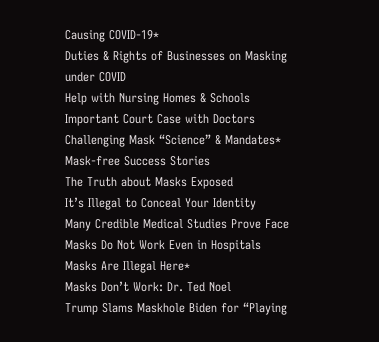Causing COVID-19*
Duties & Rights of Businesses on Masking under COVID
Help with Nursing Homes & Schools
Important Court Case with Doctors Challenging Mask “Science” & Mandates*
Mask-free Success Stories
The Truth about Masks Exposed
It’s Illegal to Conceal Your Identity
Many Credible Medical Studies Prove Face Masks Do Not Work Even in Hospitals
Masks Are Illegal Here*
Masks Don’t Work: Dr. Ted Noel
Trump Slams Maskhole Biden for “Playing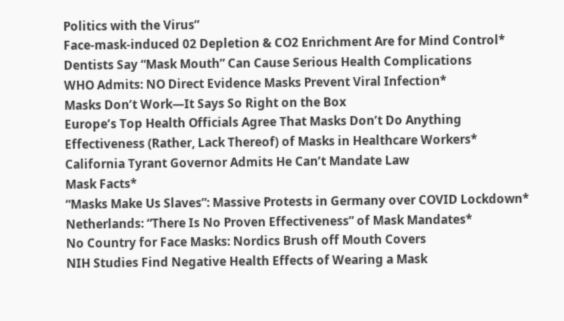Politics with the Virus”
Face-mask-induced 02 Depletion & CO2 Enrichment Are for Mind Control*
Dentists Say “Mask Mouth” Can Cause Serious Health Complications
WHO Admits: NO Direct Evidence Masks Prevent Viral Infection*
Masks Don’t Work—It Says So Right on the Box
Europe’s Top Health Officials Agree That Masks Don’t Do Anything
Effectiveness (Rather, Lack Thereof) of Masks in Healthcare Workers*
California Tyrant Governor Admits He Can’t Mandate Law
Mask Facts*
“Masks Make Us Slaves”: Massive Protests in Germany over COVID Lockdown*
Netherlands: “There Is No Proven Effectiveness” of Mask Mandates*
No Country for Face Masks: Nordics Brush off Mouth Covers
NIH Studies Find Negative Health Effects of Wearing a Mask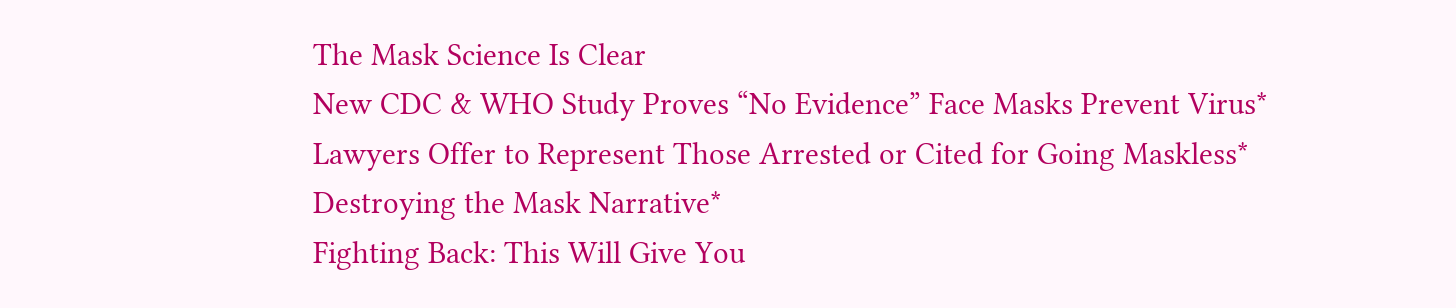The Mask Science Is Clear
New CDC & WHO Study Proves “No Evidence” Face Masks Prevent Virus*
Lawyers Offer to Represent Those Arrested or Cited for Going Maskless*
Destroying the Mask Narrative*
Fighting Back: This Will Give You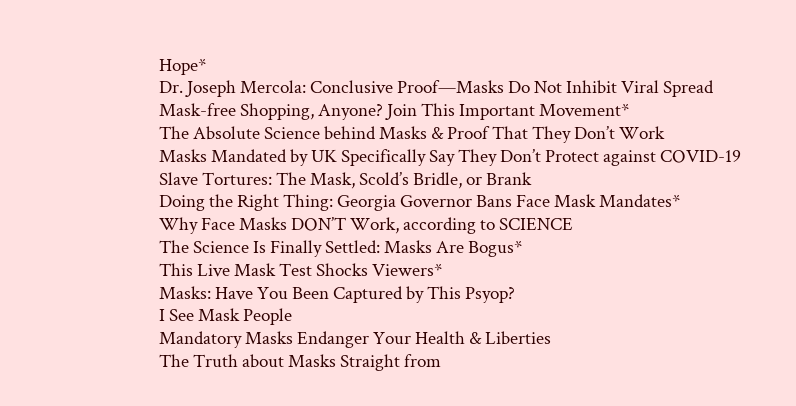Hope*
Dr. Joseph Mercola: Conclusive Proof—Masks Do Not Inhibit Viral Spread
Mask-free Shopping, Anyone? Join This Important Movement*
The Absolute Science behind Masks & Proof That They Don’t Work
Masks Mandated by UK Specifically Say They Don’t Protect against COVID-19
Slave Tortures: The Mask, Scold’s Bridle, or Brank
Doing the Right Thing: Georgia Governor Bans Face Mask Mandates*
Why Face Masks DON’T Work, according to SCIENCE
The Science Is Finally Settled: Masks Are Bogus*
This Live Mask Test Shocks Viewers*
Masks: Have You Been Captured by This Psyop?
I See Mask People
Mandatory Masks Endanger Your Health & Liberties
The Truth about Masks Straight from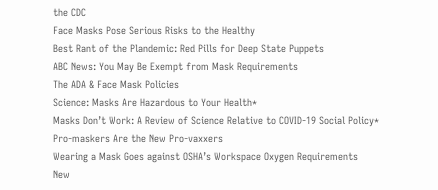the CDC
Face Masks Pose Serious Risks to the Healthy
Best Rant of the Plandemic: Red Pills for Deep State Puppets
ABC News: You May Be Exempt from Mask Requirements
The ADA & Face Mask Policies
Science: Masks Are Hazardous to Your Health*
Masks Don’t Work: A Review of Science Relative to COVID-19 Social Policy*
Pro-maskers Are the New Pro-vaxxers
Wearing a Mask Goes against OSHA’s Workspace Oxygen Requirements
New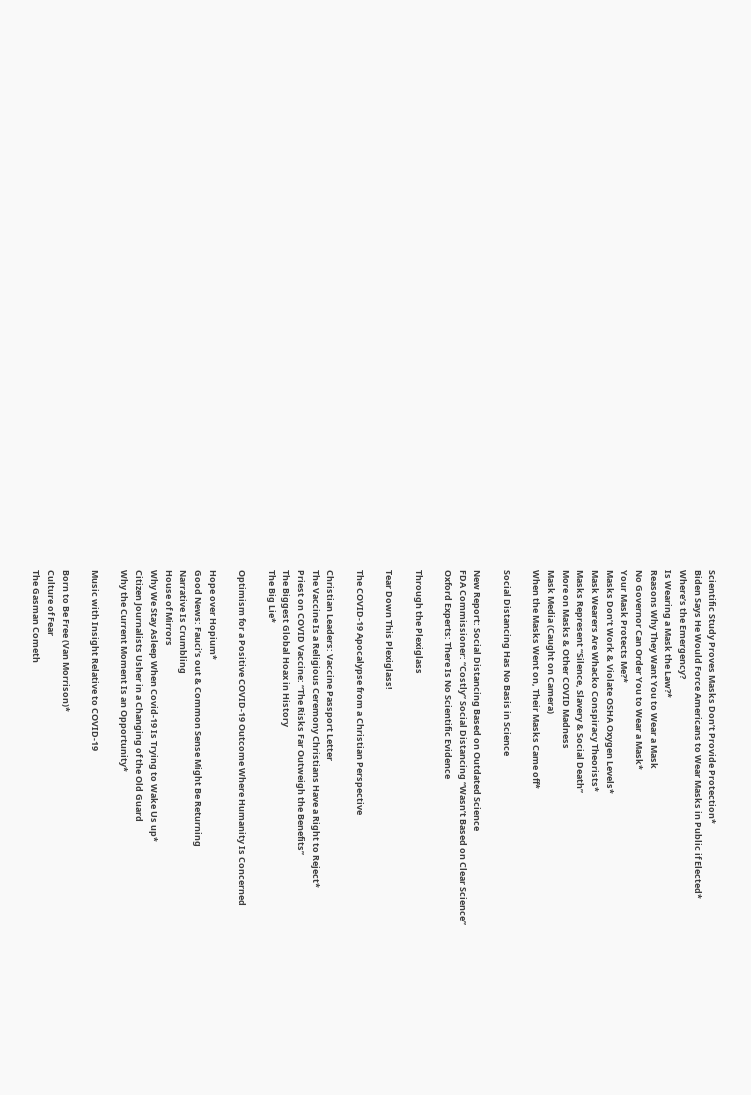Scientific Study Proves Masks Don’t Provide Protection*
Biden Says He Would Force Americans to Wear Masks in Public if Elected*
Where’s the Emergency?
Is Wearing a Mask the Law?*
Reasons Why They Want You to Wear a Mask
No Governor Can Order You to Wear a Mask*
Your Mask Protects Me?*
Masks Don’t Work & Violate OSHA Oxygen Levels*
Mask Wearers Are Whacko Conspiracy Theorists*
Masks Represent “Silence, Slavery & Social Death”
More on Masks & Other COVID Madness
Mask Media (Caught on Camera)
When the Masks Went on, Their Masks Came off*

Social Distancing Has No Basis in Science

New Report: Social Distancing Based on Outdated Science
FDA Commissioner: “Costly” Social Distancing “Wasn’t Based on Clear Science”
Oxford Experts: There Is No Scientific Evidence

Through the Plexiglass

Tear Down This Plexiglass!

The COVID-19 Apocalypse from a Christian Perspective

Christian Leaders: Vaccine Passport Letter
The Vaccine Is a Religious Ceremony Christians Have a Right to Reject*
Priest on COVID Vaccine: “The Risks Far Outweigh the Benefits”
The Biggest Global Hoax in History
The Big Lie*

Optimism for a Positive COVID-19 Outcome Where Humanity Is Concerned

Hope over Hopium*
Good News: Fauci’s out & Common Sense Might Be Returning
Narrative Is Crumbling
House of Mirrors
Why We Stay Asleep When Covid-19 Is Trying to Wake Us up*
Citizen Journalists Usher in a Changing of the Old Guard
Why the Current Moment Is an Opportunity*

Music with Insight Relative to COVID-19

Born to Be Free (Van Morrison)*
Culture of Fear
The Gasman Cometh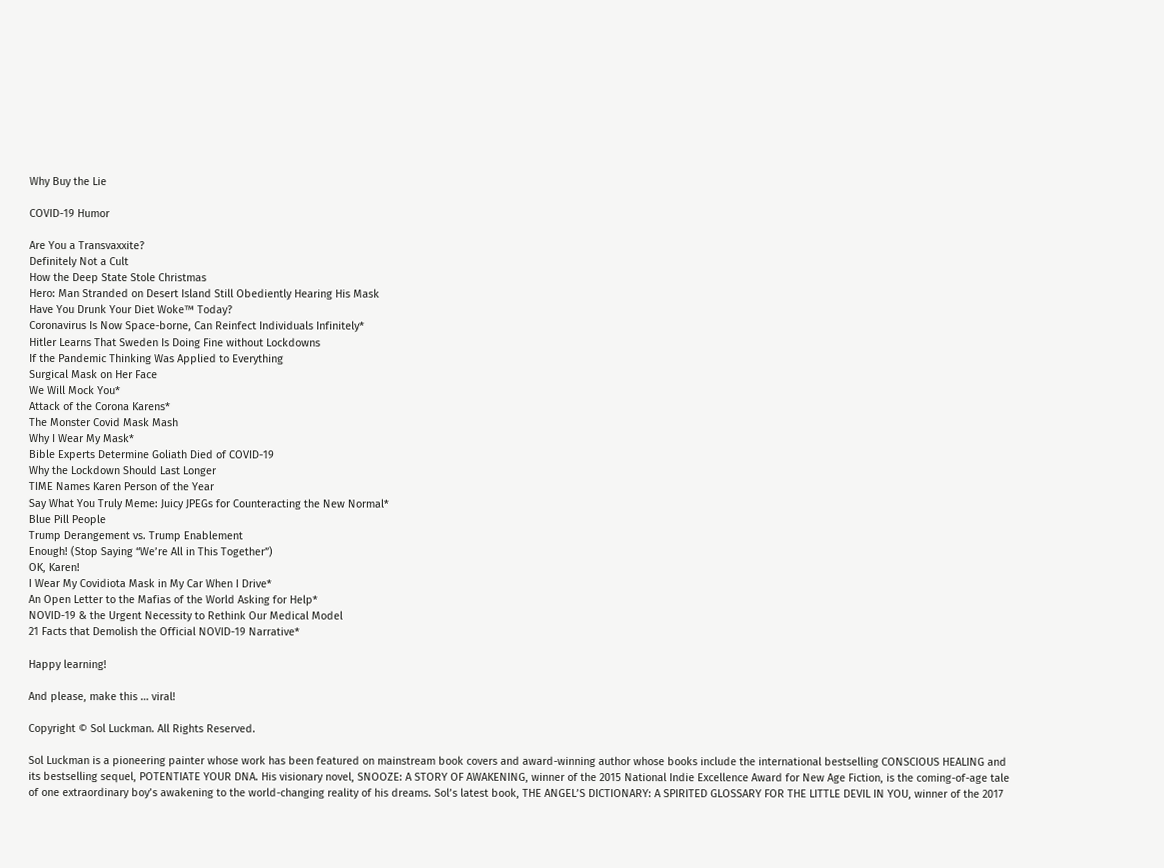Why Buy the Lie

COVID-19 Humor

Are You a Transvaxxite?
Definitely Not a Cult
How the Deep State Stole Christmas
Hero: Man Stranded on Desert Island Still Obediently Hearing His Mask
Have You Drunk Your Diet Woke™ Today?
Coronavirus Is Now Space-borne, Can Reinfect Individuals Infinitely*
Hitler Learns That Sweden Is Doing Fine without Lockdowns
If the Pandemic Thinking Was Applied to Everything
Surgical Mask on Her Face
We Will Mock You*
Attack of the Corona Karens*
The Monster Covid Mask Mash
Why I Wear My Mask*
Bible Experts Determine Goliath Died of COVID-19
Why the Lockdown Should Last Longer
TIME Names Karen Person of the Year
Say What You Truly Meme: Juicy JPEGs for Counteracting the New Normal*
Blue Pill People
Trump Derangement vs. Trump Enablement
Enough! (Stop Saying “We’re All in This Together”)
OK, Karen!
I Wear My Covidiota Mask in My Car When I Drive*
An Open Letter to the Mafias of the World Asking for Help*
NOVID-19 & the Urgent Necessity to Rethink Our Medical Model
21 Facts that Demolish the Official NOVID-19 Narrative*

Happy learning!

And please, make this … viral!

Copyright © Sol Luckman. All Rights Reserved.

Sol Luckman is a pioneering painter whose work has been featured on mainstream book covers and award-winning author whose books include the international bestselling CONSCIOUS HEALING and its bestselling sequel, POTENTIATE YOUR DNA. His visionary novel, SNOOZE: A STORY OF AWAKENING, winner of the 2015 National Indie Excellence Award for New Age Fiction, is the coming-of-age tale of one extraordinary boy’s awakening to the world-changing reality of his dreams. Sol’s latest book, THE ANGEL’S DICTIONARY: A SPIRITED GLOSSARY FOR THE LITTLE DEVIL IN YOU, winner of the 2017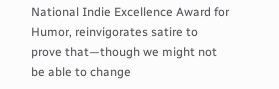National Indie Excellence Award for Humor, reinvigorates satire to prove that—though we might not be able to change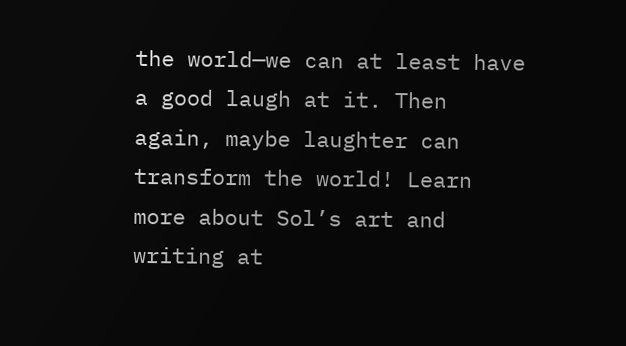the world—we can at least have a good laugh at it. Then again, maybe laughter can transform the world! Learn more about Sol’s art and writing at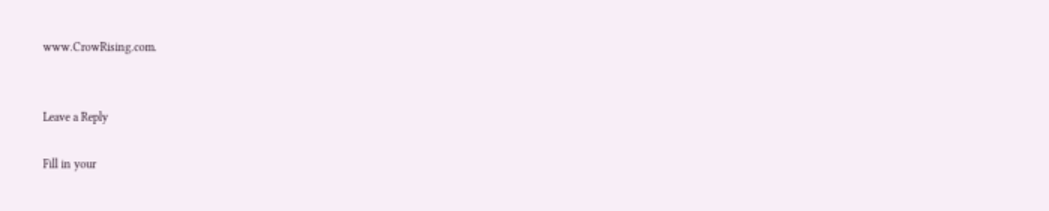www.CrowRising.com.


Leave a Reply

Fill in your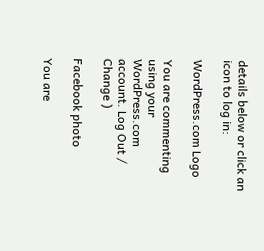details below or click an icon to log in:

WordPress.com Logo

You are commenting using your WordPress.com account. Log Out /  Change )

Facebook photo

You are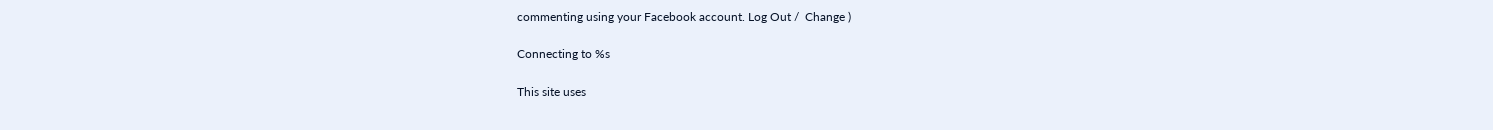commenting using your Facebook account. Log Out /  Change )

Connecting to %s

This site uses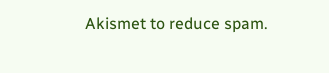Akismet to reduce spam.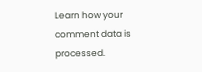Learn how your comment data is processed.